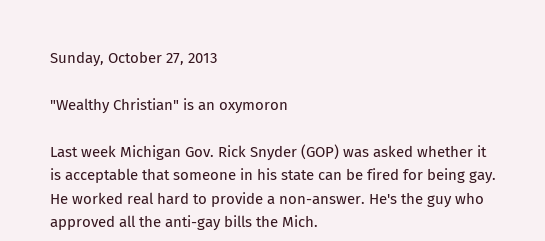Sunday, October 27, 2013

"Wealthy Christian" is an oxymoron

Last week Michigan Gov. Rick Snyder (GOP) was asked whether it is acceptable that someone in his state can be fired for being gay. He worked real hard to provide a non-answer. He's the guy who approved all the anti-gay bills the Mich.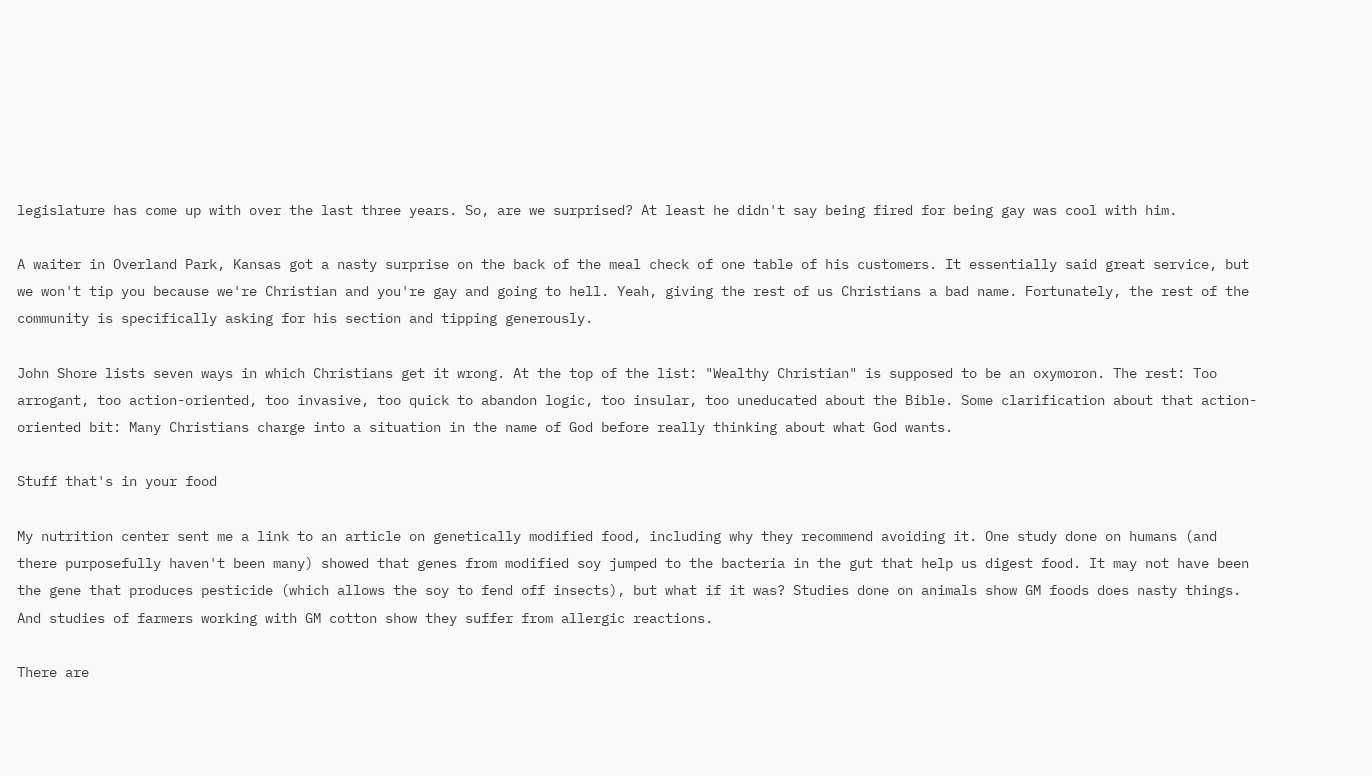legislature has come up with over the last three years. So, are we surprised? At least he didn't say being fired for being gay was cool with him.

A waiter in Overland Park, Kansas got a nasty surprise on the back of the meal check of one table of his customers. It essentially said great service, but we won't tip you because we're Christian and you're gay and going to hell. Yeah, giving the rest of us Christians a bad name. Fortunately, the rest of the community is specifically asking for his section and tipping generously.

John Shore lists seven ways in which Christians get it wrong. At the top of the list: "Wealthy Christian" is supposed to be an oxymoron. The rest: Too arrogant, too action-oriented, too invasive, too quick to abandon logic, too insular, too uneducated about the Bible. Some clarification about that action-oriented bit: Many Christians charge into a situation in the name of God before really thinking about what God wants.

Stuff that's in your food

My nutrition center sent me a link to an article on genetically modified food, including why they recommend avoiding it. One study done on humans (and there purposefully haven't been many) showed that genes from modified soy jumped to the bacteria in the gut that help us digest food. It may not have been the gene that produces pesticide (which allows the soy to fend off insects), but what if it was? Studies done on animals show GM foods does nasty things. And studies of farmers working with GM cotton show they suffer from allergic reactions.

There are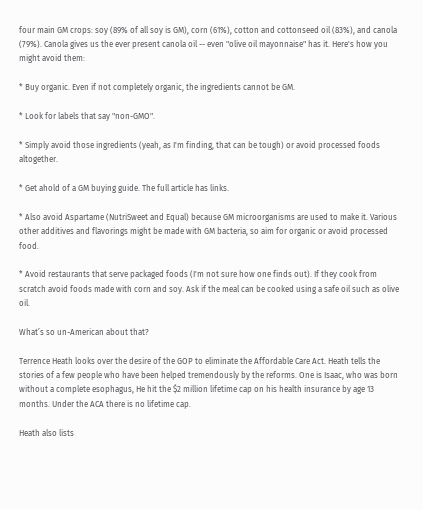four main GM crops: soy (89% of all soy is GM), corn (61%), cotton and cottonseed oil (83%), and canola (79%). Canola gives us the ever present canola oil -- even "olive oil mayonnaise" has it. Here's how you might avoid them:

* Buy organic. Even if not completely organic, the ingredients cannot be GM.

* Look for labels that say "non-GMO".

* Simply avoid those ingredients (yeah, as I'm finding, that can be tough) or avoid processed foods altogether.

* Get ahold of a GM buying guide. The full article has links.

* Also avoid Aspartame (NutriSweet and Equal) because GM microorganisms are used to make it. Various other additives and flavorings might be made with GM bacteria, so aim for organic or avoid processed food.

* Avoid restaurants that serve packaged foods (I'm not sure how one finds out). If they cook from scratch avoid foods made with corn and soy. Ask if the meal can be cooked using a safe oil such as olive oil.

What’s so un-American about that?

Terrence Heath looks over the desire of the GOP to eliminate the Affordable Care Act. Heath tells the stories of a few people who have been helped tremendously by the reforms. One is Isaac, who was born without a complete esophagus, He hit the $2 million lifetime cap on his health insurance by age 13 months. Under the ACA there is no lifetime cap.

Heath also lists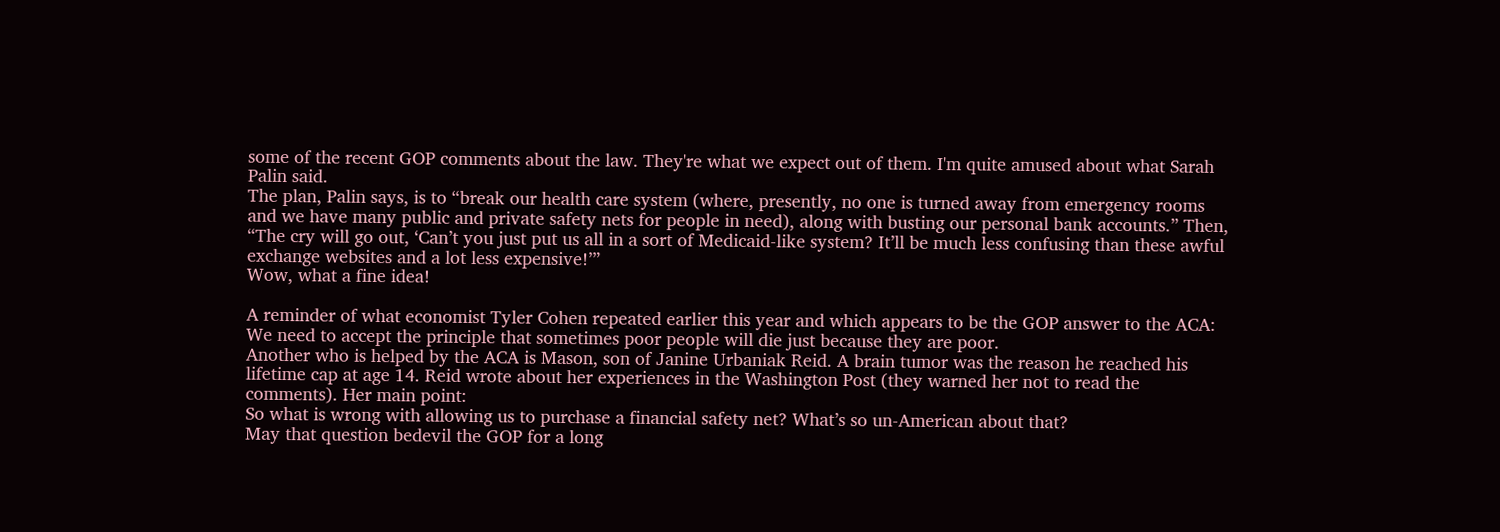some of the recent GOP comments about the law. They're what we expect out of them. I'm quite amused about what Sarah Palin said.
The plan, Palin says, is to “break our health care system (where, presently, no one is turned away from emergency rooms and we have many public and private safety nets for people in need), along with busting our personal bank accounts.” Then, “The cry will go out, ‘Can’t you just put us all in a sort of Medicaid-like system? It’ll be much less confusing than these awful exchange websites and a lot less expensive!’”
Wow, what a fine idea!

A reminder of what economist Tyler Cohen repeated earlier this year and which appears to be the GOP answer to the ACA:
We need to accept the principle that sometimes poor people will die just because they are poor.
Another who is helped by the ACA is Mason, son of Janine Urbaniak Reid. A brain tumor was the reason he reached his lifetime cap at age 14. Reid wrote about her experiences in the Washington Post (they warned her not to read the comments). Her main point:
So what is wrong with allowing us to purchase a financial safety net? What’s so un-American about that?
May that question bedevil the GOP for a long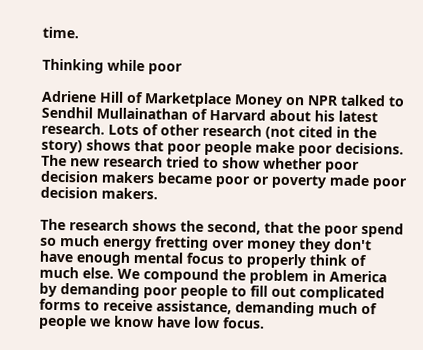time.

Thinking while poor

Adriene Hill of Marketplace Money on NPR talked to Sendhil Mullainathan of Harvard about his latest research. Lots of other research (not cited in the story) shows that poor people make poor decisions. The new research tried to show whether poor decision makers became poor or poverty made poor decision makers.

The research shows the second, that the poor spend so much energy fretting over money they don't have enough mental focus to properly think of much else. We compound the problem in America by demanding poor people to fill out complicated forms to receive assistance, demanding much of people we know have low focus.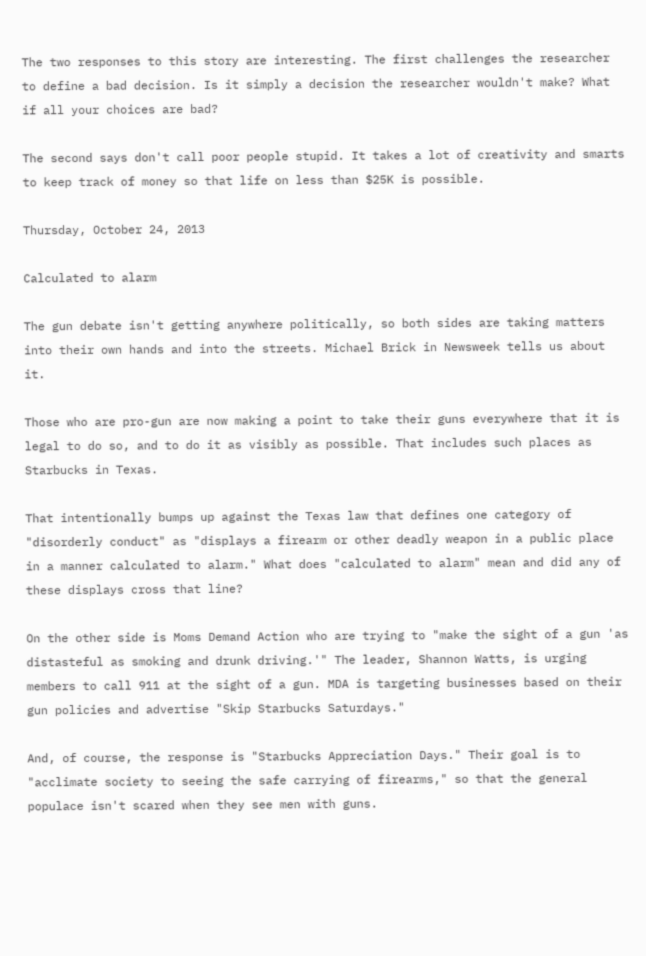The two responses to this story are interesting. The first challenges the researcher to define a bad decision. Is it simply a decision the researcher wouldn't make? What if all your choices are bad?

The second says don't call poor people stupid. It takes a lot of creativity and smarts to keep track of money so that life on less than $25K is possible.

Thursday, October 24, 2013

Calculated to alarm

The gun debate isn't getting anywhere politically, so both sides are taking matters into their own hands and into the streets. Michael Brick in Newsweek tells us about it.

Those who are pro-gun are now making a point to take their guns everywhere that it is legal to do so, and to do it as visibly as possible. That includes such places as Starbucks in Texas.

That intentionally bumps up against the Texas law that defines one category of "disorderly conduct" as "displays a firearm or other deadly weapon in a public place in a manner calculated to alarm." What does "calculated to alarm" mean and did any of these displays cross that line?

On the other side is Moms Demand Action who are trying to "make the sight of a gun 'as distasteful as smoking and drunk driving.'" The leader, Shannon Watts, is urging members to call 911 at the sight of a gun. MDA is targeting businesses based on their gun policies and advertise "Skip Starbucks Saturdays."

And, of course, the response is "Starbucks Appreciation Days." Their goal is to "acclimate society to seeing the safe carrying of firearms," so that the general populace isn't scared when they see men with guns.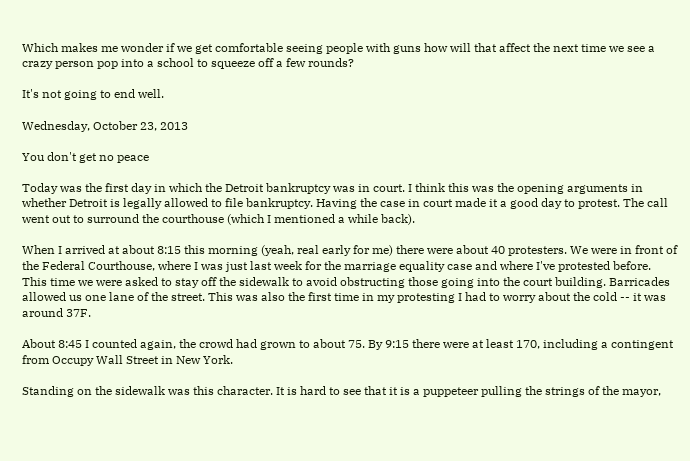Which makes me wonder if we get comfortable seeing people with guns how will that affect the next time we see a crazy person pop into a school to squeeze off a few rounds?

It's not going to end well.

Wednesday, October 23, 2013

You don't get no peace

Today was the first day in which the Detroit bankruptcy was in court. I think this was the opening arguments in whether Detroit is legally allowed to file bankruptcy. Having the case in court made it a good day to protest. The call went out to surround the courthouse (which I mentioned a while back).

When I arrived at about 8:15 this morning (yeah, real early for me) there were about 40 protesters. We were in front of the Federal Courthouse, where I was just last week for the marriage equality case and where I've protested before. This time we were asked to stay off the sidewalk to avoid obstructing those going into the court building. Barricades allowed us one lane of the street. This was also the first time in my protesting I had to worry about the cold -- it was around 37F.

About 8:45 I counted again, the crowd had grown to about 75. By 9:15 there were at least 170, including a contingent from Occupy Wall Street in New York.

Standing on the sidewalk was this character. It is hard to see that it is a puppeteer pulling the strings of the mayor,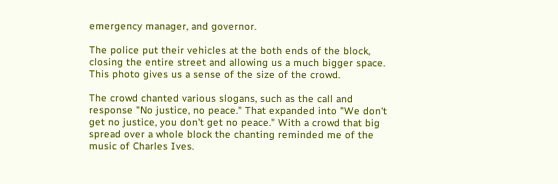emergency manager, and governor.

The police put their vehicles at the both ends of the block, closing the entire street and allowing us a much bigger space. This photo gives us a sense of the size of the crowd.

The crowd chanted various slogans, such as the call and response "No justice, no peace." That expanded into "We don't get no justice, you don't get no peace." With a crowd that big spread over a whole block the chanting reminded me of the music of Charles Ives.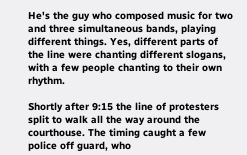He's the guy who composed music for two and three simultaneous bands, playing different things. Yes, different parts of the line were chanting different slogans, with a few people chanting to their own rhythm.

Shortly after 9:15 the line of protesters split to walk all the way around the courthouse. The timing caught a few police off guard, who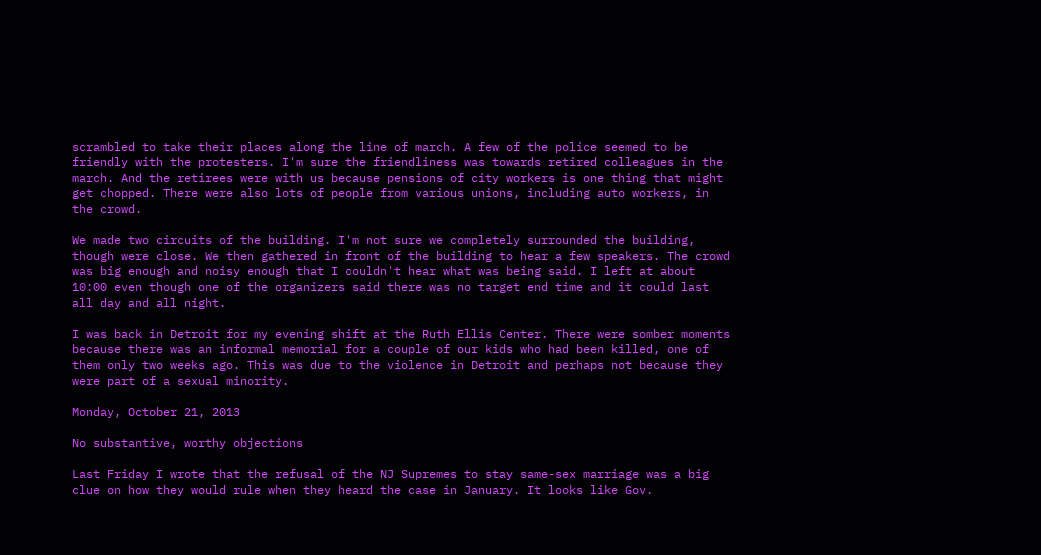scrambled to take their places along the line of march. A few of the police seemed to be friendly with the protesters. I'm sure the friendliness was towards retired colleagues in the march. And the retirees were with us because pensions of city workers is one thing that might get chopped. There were also lots of people from various unions, including auto workers, in the crowd.

We made two circuits of the building. I'm not sure we completely surrounded the building, though were close. We then gathered in front of the building to hear a few speakers. The crowd was big enough and noisy enough that I couldn't hear what was being said. I left at about 10:00 even though one of the organizers said there was no target end time and it could last all day and all night.

I was back in Detroit for my evening shift at the Ruth Ellis Center. There were somber moments because there was an informal memorial for a couple of our kids who had been killed, one of them only two weeks ago. This was due to the violence in Detroit and perhaps not because they were part of a sexual minority.

Monday, October 21, 2013

No substantive, worthy objections

Last Friday I wrote that the refusal of the NJ Supremes to stay same-sex marriage was a big clue on how they would rule when they heard the case in January. It looks like Gov.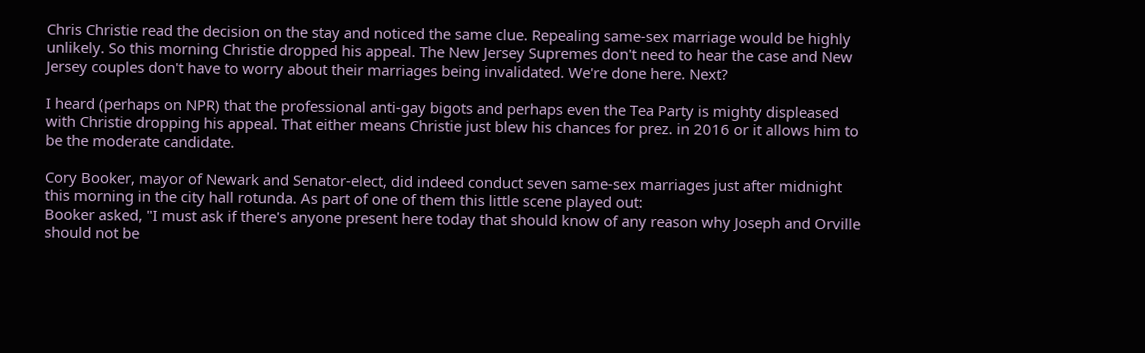Chris Christie read the decision on the stay and noticed the same clue. Repealing same-sex marriage would be highly unlikely. So this morning Christie dropped his appeal. The New Jersey Supremes don't need to hear the case and New Jersey couples don't have to worry about their marriages being invalidated. We're done here. Next?

I heard (perhaps on NPR) that the professional anti-gay bigots and perhaps even the Tea Party is mighty displeased with Christie dropping his appeal. That either means Christie just blew his chances for prez. in 2016 or it allows him to be the moderate candidate.

Cory Booker, mayor of Newark and Senator-elect, did indeed conduct seven same-sex marriages just after midnight this morning in the city hall rotunda. As part of one of them this little scene played out:
Booker asked, "I must ask if there's anyone present here today that should know of any reason why Joseph and Orville should not be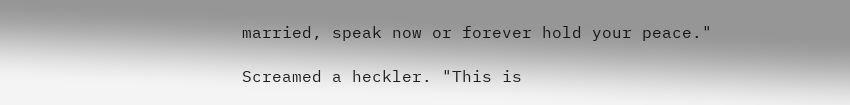married, speak now or forever hold your peace."

Screamed a heckler. "This is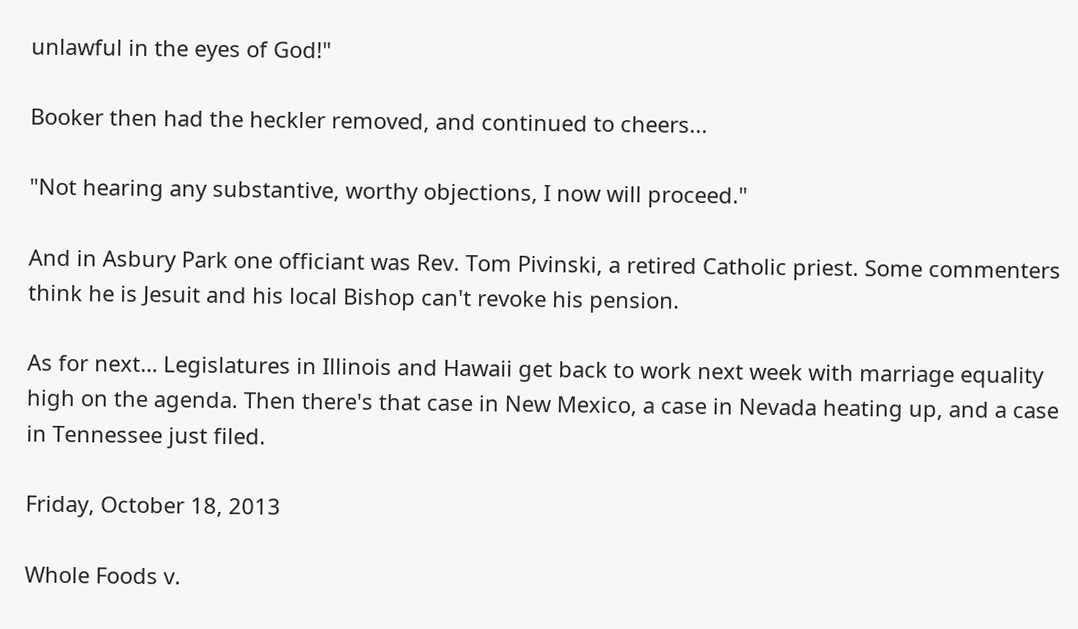unlawful in the eyes of God!"

Booker then had the heckler removed, and continued to cheers...

"Not hearing any substantive, worthy objections, I now will proceed."

And in Asbury Park one officiant was Rev. Tom Pivinski, a retired Catholic priest. Some commenters think he is Jesuit and his local Bishop can't revoke his pension.

As for next… Legislatures in Illinois and Hawaii get back to work next week with marriage equality high on the agenda. Then there's that case in New Mexico, a case in Nevada heating up, and a case in Tennessee just filed.

Friday, October 18, 2013

Whole Foods v.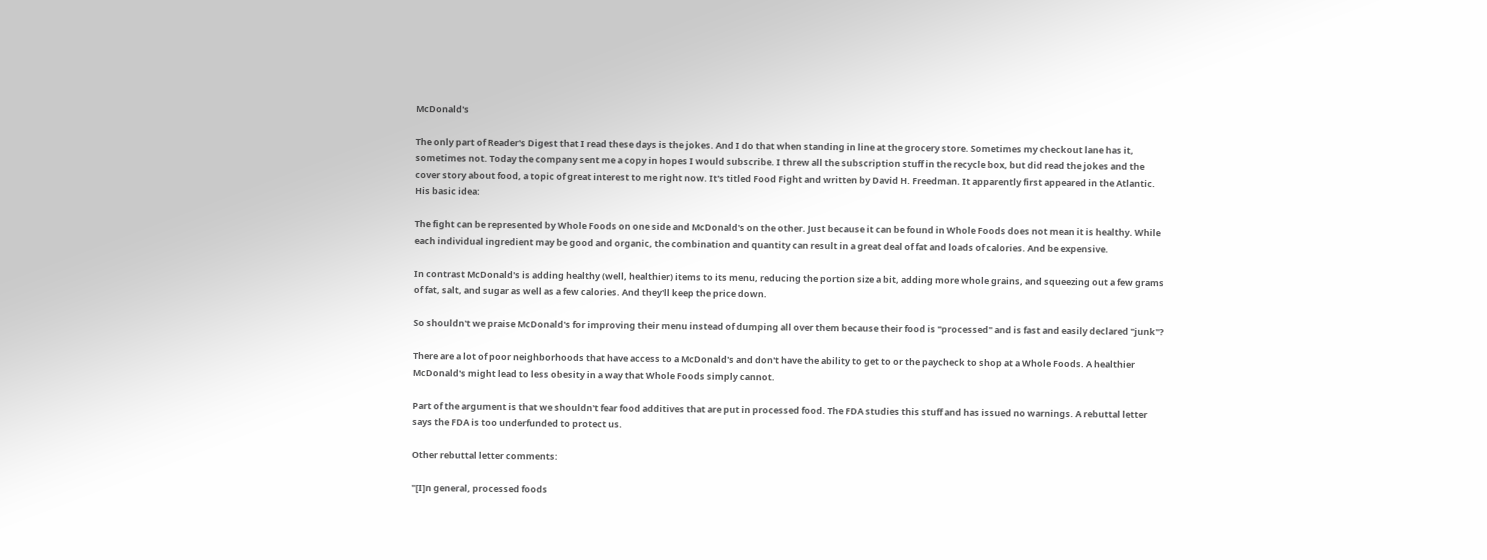McDonald's

The only part of Reader's Digest that I read these days is the jokes. And I do that when standing in line at the grocery store. Sometimes my checkout lane has it, sometimes not. Today the company sent me a copy in hopes I would subscribe. I threw all the subscription stuff in the recycle box, but did read the jokes and the cover story about food, a topic of great interest to me right now. It's titled Food Fight and written by David H. Freedman. It apparently first appeared in the Atlantic. His basic idea:

The fight can be represented by Whole Foods on one side and McDonald's on the other. Just because it can be found in Whole Foods does not mean it is healthy. While each individual ingredient may be good and organic, the combination and quantity can result in a great deal of fat and loads of calories. And be expensive.

In contrast McDonald's is adding healthy (well, healthier) items to its menu, reducing the portion size a bit, adding more whole grains, and squeezing out a few grams of fat, salt, and sugar as well as a few calories. And they'll keep the price down.

So shouldn't we praise McDonald's for improving their menu instead of dumping all over them because their food is "processed" and is fast and easily declared "junk"?

There are a lot of poor neighborhoods that have access to a McDonald's and don't have the ability to get to or the paycheck to shop at a Whole Foods. A healthier McDonald's might lead to less obesity in a way that Whole Foods simply cannot.

Part of the argument is that we shouldn't fear food additives that are put in processed food. The FDA studies this stuff and has issued no warnings. A rebuttal letter says the FDA is too underfunded to protect us.

Other rebuttal letter comments:

"[I]n general, processed foods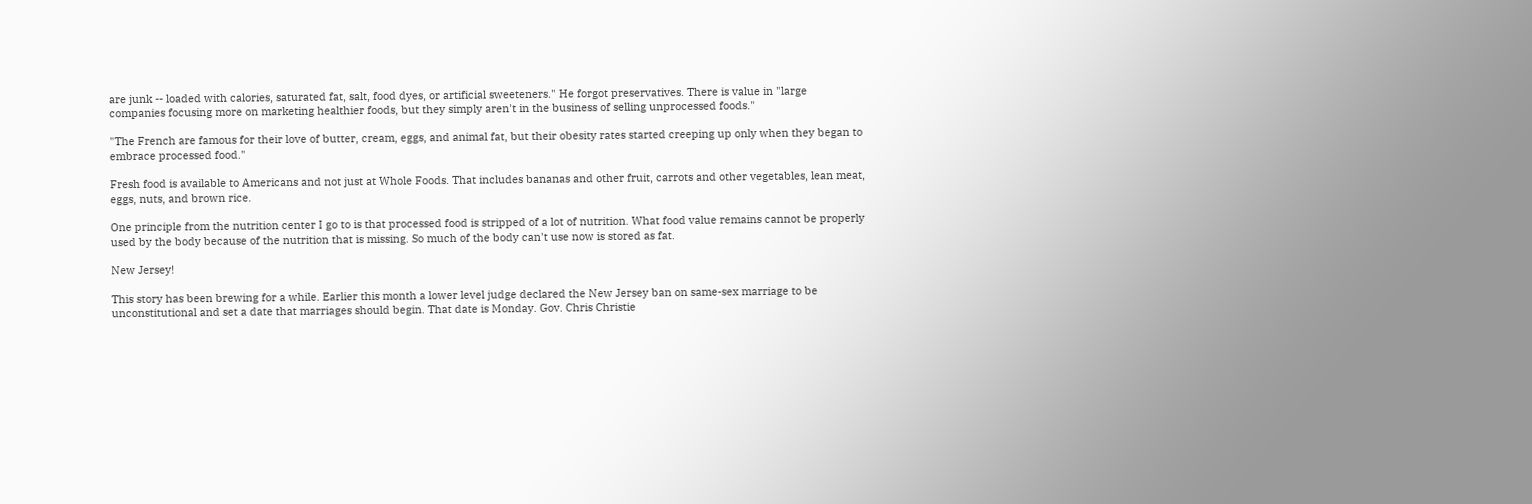are junk -- loaded with calories, saturated fat, salt, food dyes, or artificial sweeteners." He forgot preservatives. There is value in "large companies focusing more on marketing healthier foods, but they simply aren't in the business of selling unprocessed foods."

"The French are famous for their love of butter, cream, eggs, and animal fat, but their obesity rates started creeping up only when they began to embrace processed food."

Fresh food is available to Americans and not just at Whole Foods. That includes bananas and other fruit, carrots and other vegetables, lean meat, eggs, nuts, and brown rice.

One principle from the nutrition center I go to is that processed food is stripped of a lot of nutrition. What food value remains cannot be properly used by the body because of the nutrition that is missing. So much of the body can't use now is stored as fat.

New Jersey!

This story has been brewing for a while. Earlier this month a lower level judge declared the New Jersey ban on same-sex marriage to be unconstitutional and set a date that marriages should begin. That date is Monday. Gov. Chris Christie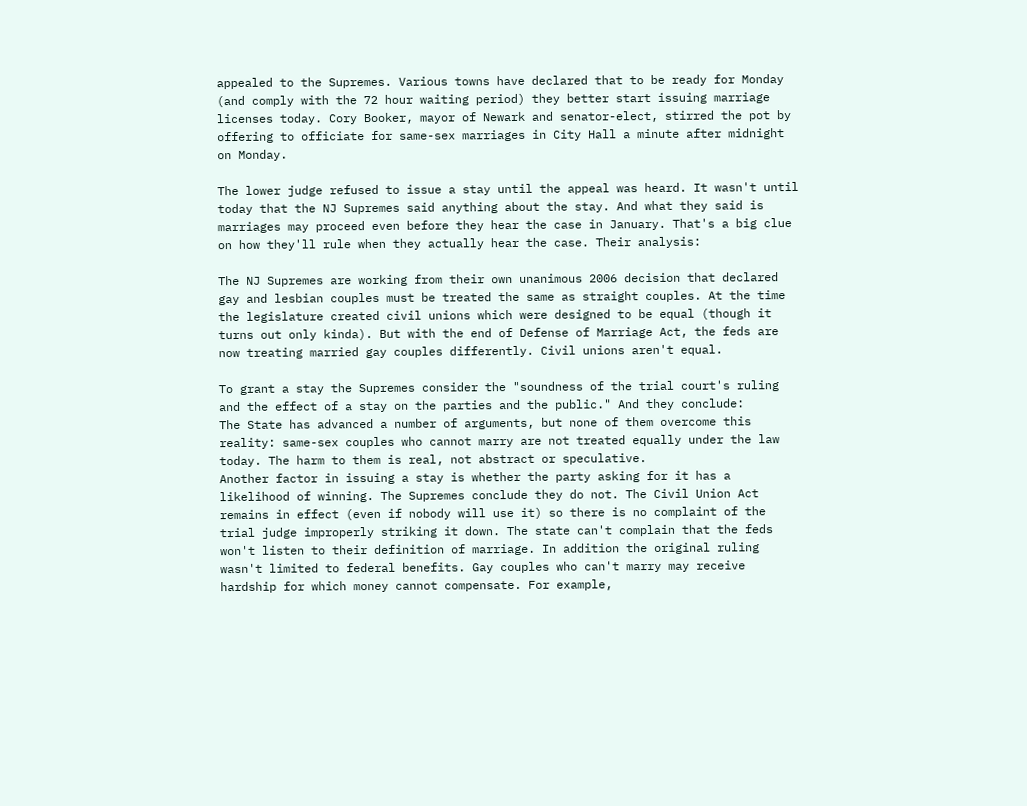appealed to the Supremes. Various towns have declared that to be ready for Monday (and comply with the 72 hour waiting period) they better start issuing marriage licenses today. Cory Booker, mayor of Newark and senator-elect, stirred the pot by offering to officiate for same-sex marriages in City Hall a minute after midnight on Monday.

The lower judge refused to issue a stay until the appeal was heard. It wasn't until today that the NJ Supremes said anything about the stay. And what they said is marriages may proceed even before they hear the case in January. That's a big clue on how they'll rule when they actually hear the case. Their analysis:

The NJ Supremes are working from their own unanimous 2006 decision that declared gay and lesbian couples must be treated the same as straight couples. At the time the legislature created civil unions which were designed to be equal (though it turns out only kinda). But with the end of Defense of Marriage Act, the feds are now treating married gay couples differently. Civil unions aren't equal.

To grant a stay the Supremes consider the "soundness of the trial court's ruling and the effect of a stay on the parties and the public." And they conclude:
The State has advanced a number of arguments, but none of them overcome this reality: same-sex couples who cannot marry are not treated equally under the law today. The harm to them is real, not abstract or speculative.
Another factor in issuing a stay is whether the party asking for it has a likelihood of winning. The Supremes conclude they do not. The Civil Union Act remains in effect (even if nobody will use it) so there is no complaint of the trial judge improperly striking it down. The state can't complain that the feds won't listen to their definition of marriage. In addition the original ruling wasn't limited to federal benefits. Gay couples who can't marry may receive hardship for which money cannot compensate. For example,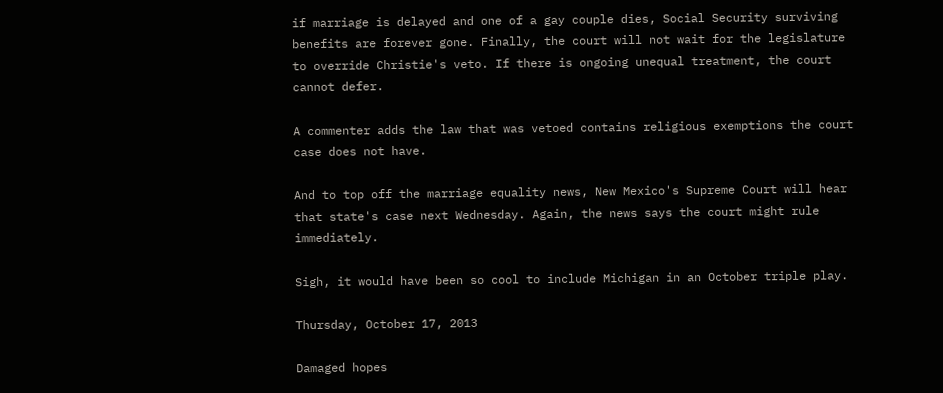if marriage is delayed and one of a gay couple dies, Social Security surviving benefits are forever gone. Finally, the court will not wait for the legislature to override Christie's veto. If there is ongoing unequal treatment, the court cannot defer.

A commenter adds the law that was vetoed contains religious exemptions the court case does not have.

And to top off the marriage equality news, New Mexico's Supreme Court will hear that state's case next Wednesday. Again, the news says the court might rule immediately.

Sigh, it would have been so cool to include Michigan in an October triple play.

Thursday, October 17, 2013

Damaged hopes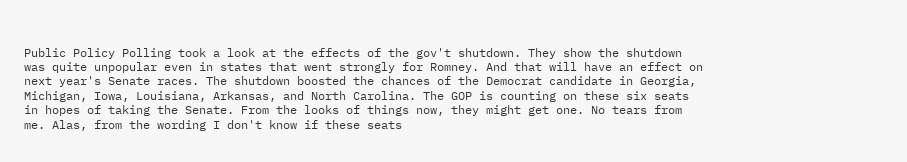Public Policy Polling took a look at the effects of the gov't shutdown. They show the shutdown was quite unpopular even in states that went strongly for Romney. And that will have an effect on next year's Senate races. The shutdown boosted the chances of the Democrat candidate in Georgia, Michigan, Iowa, Louisiana, Arkansas, and North Carolina. The GOP is counting on these six seats in hopes of taking the Senate. From the looks of things now, they might get one. No tears from me. Alas, from the wording I don't know if these seats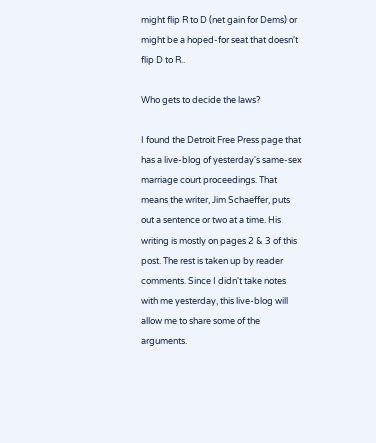might flip R to D (net gain for Dems) or might be a hoped-for seat that doesn't flip D to R..

Who gets to decide the laws?

I found the Detroit Free Press page that has a live-blog of yesterday's same-sex marriage court proceedings. That means the writer, Jim Schaeffer, puts out a sentence or two at a time. His writing is mostly on pages 2 & 3 of this post. The rest is taken up by reader comments. Since I didn't take notes with me yesterday, this live-blog will allow me to share some of the arguments.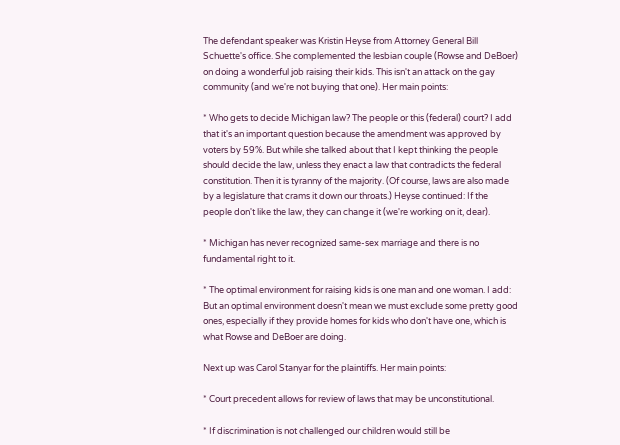The defendant speaker was Kristin Heyse from Attorney General Bill Schuette's office. She complemented the lesbian couple (Rowse and DeBoer) on doing a wonderful job raising their kids. This isn't an attack on the gay community (and we're not buying that one). Her main points:

* Who gets to decide Michigan law? The people or this (federal) court? I add that it's an important question because the amendment was approved by voters by 59%. But while she talked about that I kept thinking the people should decide the law, unless they enact a law that contradicts the federal constitution. Then it is tyranny of the majority. (Of course, laws are also made by a legislature that crams it down our throats.) Heyse continued: If the people don't like the law, they can change it (we're working on it, dear).

* Michigan has never recognized same-sex marriage and there is no fundamental right to it.

* The optimal environment for raising kids is one man and one woman. I add: But an optimal environment doesn't mean we must exclude some pretty good ones, especially if they provide homes for kids who don't have one, which is what Rowse and DeBoer are doing.

Next up was Carol Stanyar for the plaintiffs. Her main points:

* Court precedent allows for review of laws that may be unconstitutional.

* If discrimination is not challenged our children would still be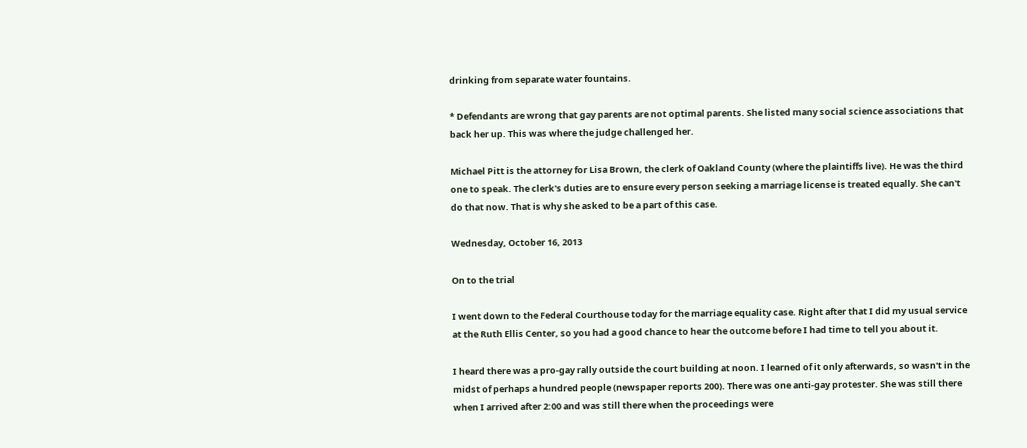drinking from separate water fountains.

* Defendants are wrong that gay parents are not optimal parents. She listed many social science associations that back her up. This was where the judge challenged her.

Michael Pitt is the attorney for Lisa Brown, the clerk of Oakland County (where the plaintiffs live). He was the third one to speak. The clerk's duties are to ensure every person seeking a marriage license is treated equally. She can't do that now. That is why she asked to be a part of this case.

Wednesday, October 16, 2013

On to the trial

I went down to the Federal Courthouse today for the marriage equality case. Right after that I did my usual service at the Ruth Ellis Center, so you had a good chance to hear the outcome before I had time to tell you about it.

I heard there was a pro-gay rally outside the court building at noon. I learned of it only afterwards, so wasn't in the midst of perhaps a hundred people (newspaper reports 200). There was one anti-gay protester. She was still there when I arrived after 2:00 and was still there when the proceedings were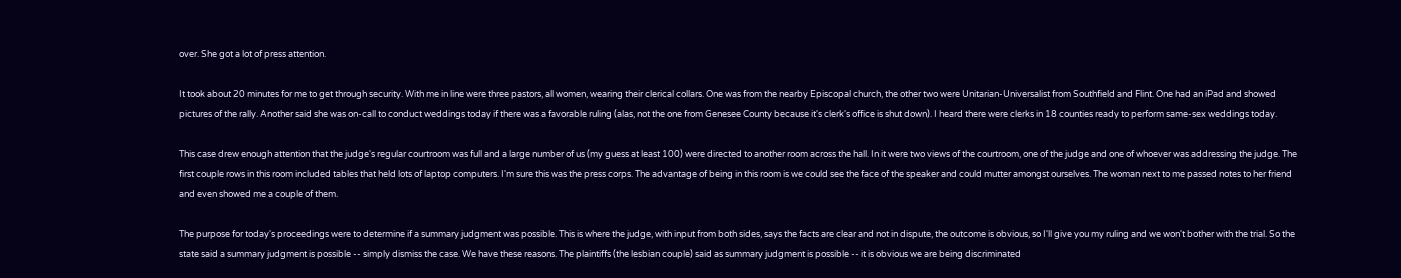over. She got a lot of press attention.

It took about 20 minutes for me to get through security. With me in line were three pastors, all women, wearing their clerical collars. One was from the nearby Episcopal church, the other two were Unitarian-Universalist from Southfield and Flint. One had an iPad and showed pictures of the rally. Another said she was on-call to conduct weddings today if there was a favorable ruling (alas, not the one from Genesee County because it's clerk's office is shut down). I heard there were clerks in 18 counties ready to perform same-sex weddings today.

This case drew enough attention that the judge's regular courtroom was full and a large number of us (my guess at least 100) were directed to another room across the hall. In it were two views of the courtroom, one of the judge and one of whoever was addressing the judge. The first couple rows in this room included tables that held lots of laptop computers. I'm sure this was the press corps. The advantage of being in this room is we could see the face of the speaker and could mutter amongst ourselves. The woman next to me passed notes to her friend and even showed me a couple of them.

The purpose for today's proceedings were to determine if a summary judgment was possible. This is where the judge, with input from both sides, says the facts are clear and not in dispute, the outcome is obvious, so I'll give you my ruling and we won't bother with the trial. So the state said a summary judgment is possible -- simply dismiss the case. We have these reasons. The plaintiffs (the lesbian couple) said as summary judgment is possible -- it is obvious we are being discriminated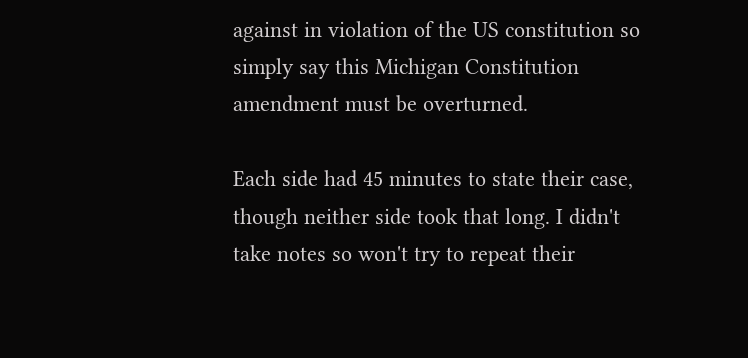against in violation of the US constitution so simply say this Michigan Constitution amendment must be overturned.

Each side had 45 minutes to state their case, though neither side took that long. I didn't take notes so won't try to repeat their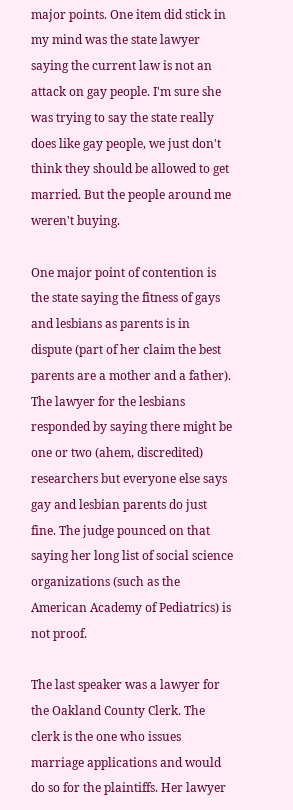major points. One item did stick in my mind was the state lawyer saying the current law is not an attack on gay people. I'm sure she was trying to say the state really does like gay people, we just don't think they should be allowed to get married. But the people around me weren't buying.

One major point of contention is the state saying the fitness of gays and lesbians as parents is in dispute (part of her claim the best parents are a mother and a father). The lawyer for the lesbians responded by saying there might be one or two (ahem, discredited) researchers but everyone else says gay and lesbian parents do just fine. The judge pounced on that saying her long list of social science organizations (such as the American Academy of Pediatrics) is not proof.

The last speaker was a lawyer for the Oakland County Clerk. The clerk is the one who issues marriage applications and would do so for the plaintiffs. Her lawyer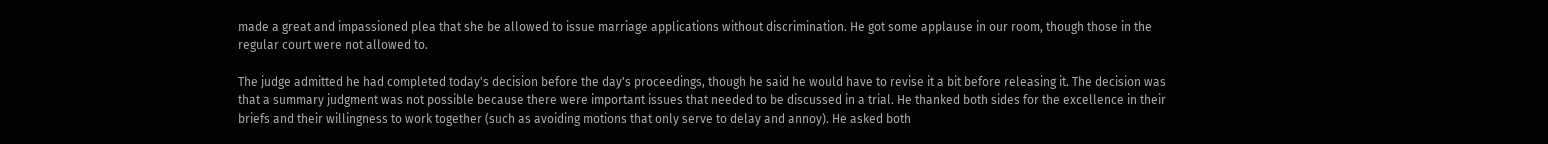made a great and impassioned plea that she be allowed to issue marriage applications without discrimination. He got some applause in our room, though those in the regular court were not allowed to.

The judge admitted he had completed today's decision before the day's proceedings, though he said he would have to revise it a bit before releasing it. The decision was that a summary judgment was not possible because there were important issues that needed to be discussed in a trial. He thanked both sides for the excellence in their briefs and their willingness to work together (such as avoiding motions that only serve to delay and annoy). He asked both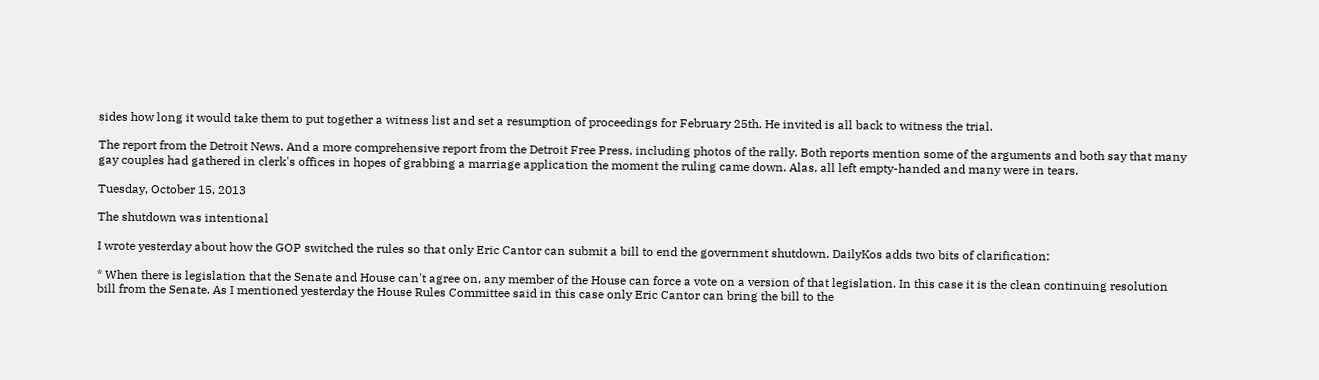sides how long it would take them to put together a witness list and set a resumption of proceedings for February 25th. He invited is all back to witness the trial.

The report from the Detroit News. And a more comprehensive report from the Detroit Free Press, including photos of the rally. Both reports mention some of the arguments and both say that many gay couples had gathered in clerk's offices in hopes of grabbing a marriage application the moment the ruling came down. Alas, all left empty-handed and many were in tears.

Tuesday, October 15, 2013

The shutdown was intentional

I wrote yesterday about how the GOP switched the rules so that only Eric Cantor can submit a bill to end the government shutdown. DailyKos adds two bits of clarification:

* When there is legislation that the Senate and House can't agree on, any member of the House can force a vote on a version of that legislation. In this case it is the clean continuing resolution bill from the Senate. As I mentioned yesterday the House Rules Committee said in this case only Eric Cantor can bring the bill to the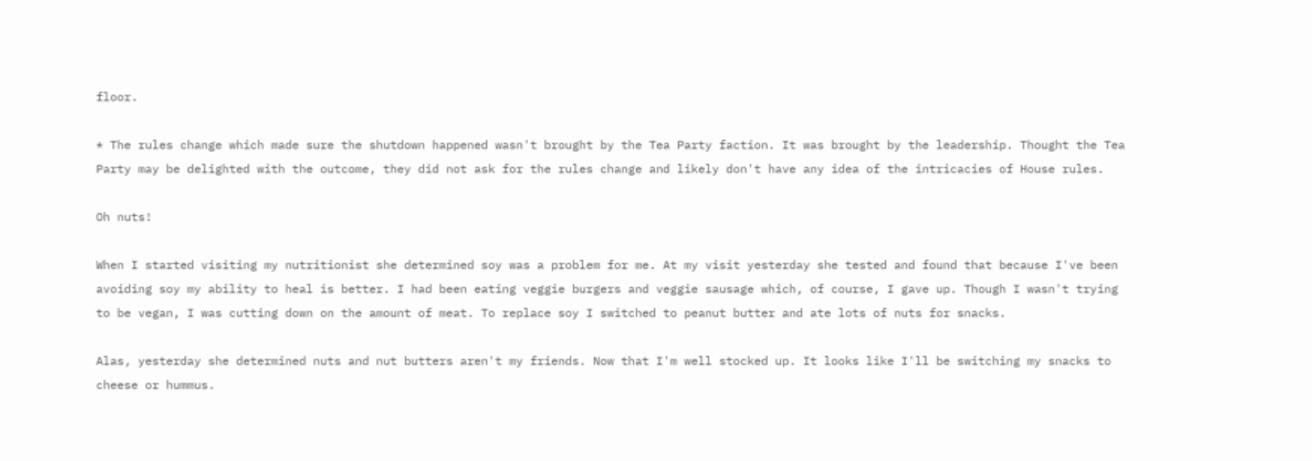floor.

* The rules change which made sure the shutdown happened wasn't brought by the Tea Party faction. It was brought by the leadership. Thought the Tea Party may be delighted with the outcome, they did not ask for the rules change and likely don't have any idea of the intricacies of House rules.

Oh nuts!

When I started visiting my nutritionist she determined soy was a problem for me. At my visit yesterday she tested and found that because I've been avoiding soy my ability to heal is better. I had been eating veggie burgers and veggie sausage which, of course, I gave up. Though I wasn't trying to be vegan, I was cutting down on the amount of meat. To replace soy I switched to peanut butter and ate lots of nuts for snacks.

Alas, yesterday she determined nuts and nut butters aren't my friends. Now that I'm well stocked up. It looks like I'll be switching my snacks to cheese or hummus.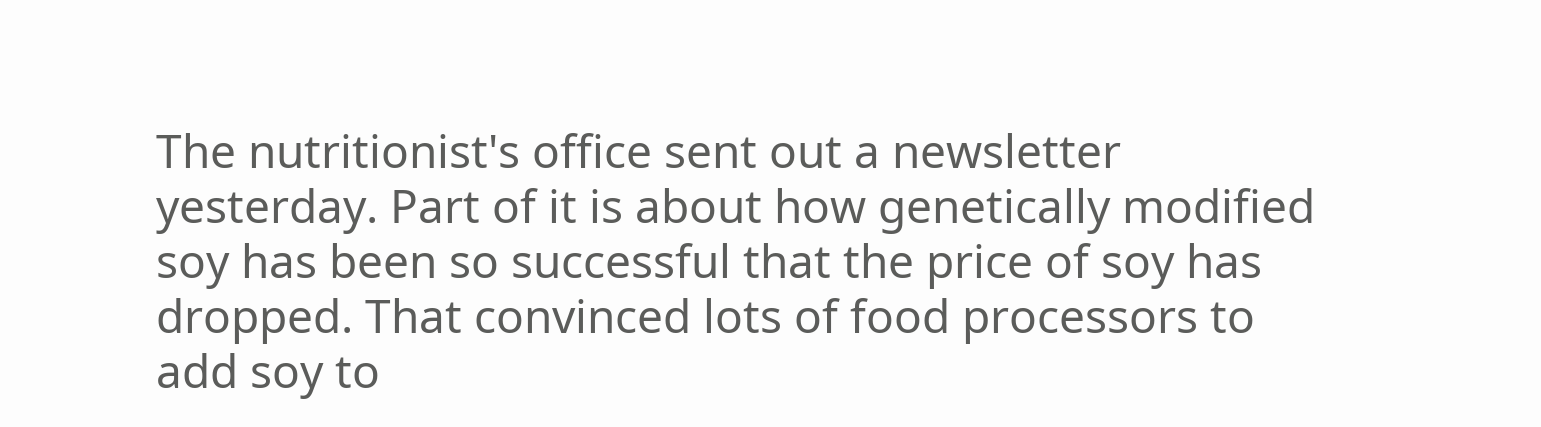The nutritionist's office sent out a newsletter yesterday. Part of it is about how genetically modified soy has been so successful that the price of soy has dropped. That convinced lots of food processors to add soy to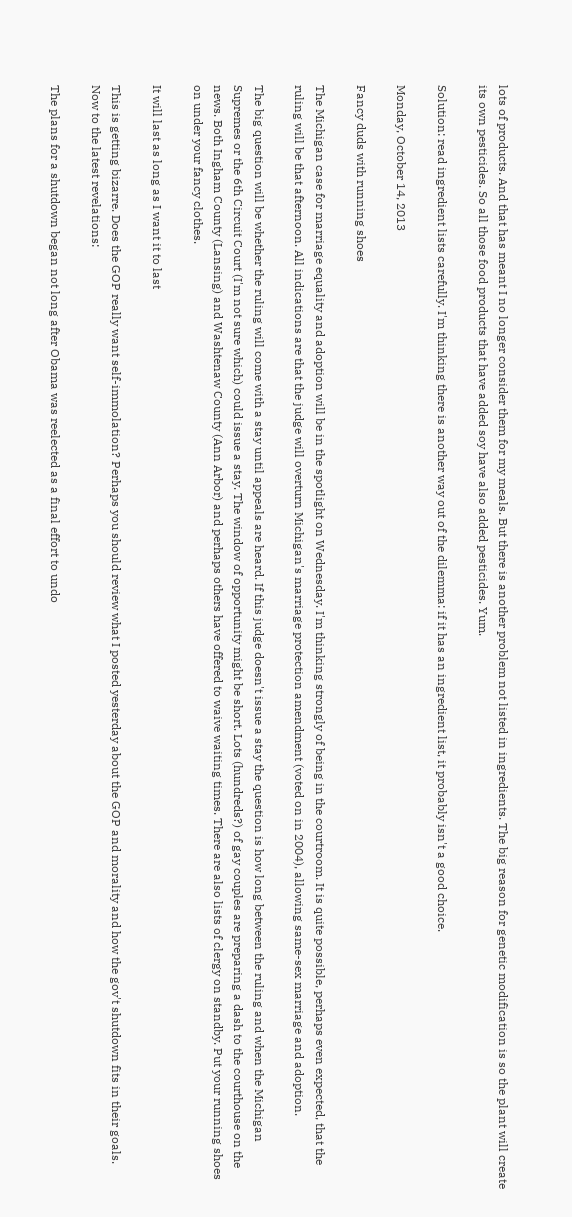lots of products. And that has meant I no longer consider them for my meals. But there is another problem not listed in ingredients. The big reason for genetic modification is so the plant will create its own pesticides. So all those food products that have added soy have also added pesticides. Yum.

Solution: read ingredient lists carefully. I'm thinking there is another way out of the dilemma: if it has an ingredient list, it probably isn't a good choice.

Monday, October 14, 2013

Fancy duds with running shoes

The Michigan case for marriage equality and adoption will be in the spotlight on Wednesday. I'm thinking strongly of being in the courtroom. It is quite possible, perhaps even expected, that the ruling will be that afternoon. All indications are that the judge will overturn Michigan's marriage protection amendment (voted on in 2004), allowing same-sex marriage and adoption.

The big question will be whether the ruling will come with a stay until appeals are heard. If this judge doesn't issue a stay the question is how long between the ruling and when the Michigan Supremes or the 6th Circuit Court (I'm not sure which) could issue a stay. The window of opportunity might be short. Lots (hundreds?) of gay couples are preparing a dash to the courthouse on the news. Both Ingham County (Lansing) and Washtenaw County (Ann Arbor) and perhaps others have offered to waive waiting times. There are also lists of clergy on standby. Put your running shoes on under your fancy clothes.

It will last as long as I want it to last

This is getting bizarre. Does the GOP really want self-immolation? Perhaps you should review what I posted yesterday about the GOP and morality and how the gov't shutdown fits in their goals. Now to the latest revelations:

The plans for a shutdown began not long after Obama was reelected as a final effort to undo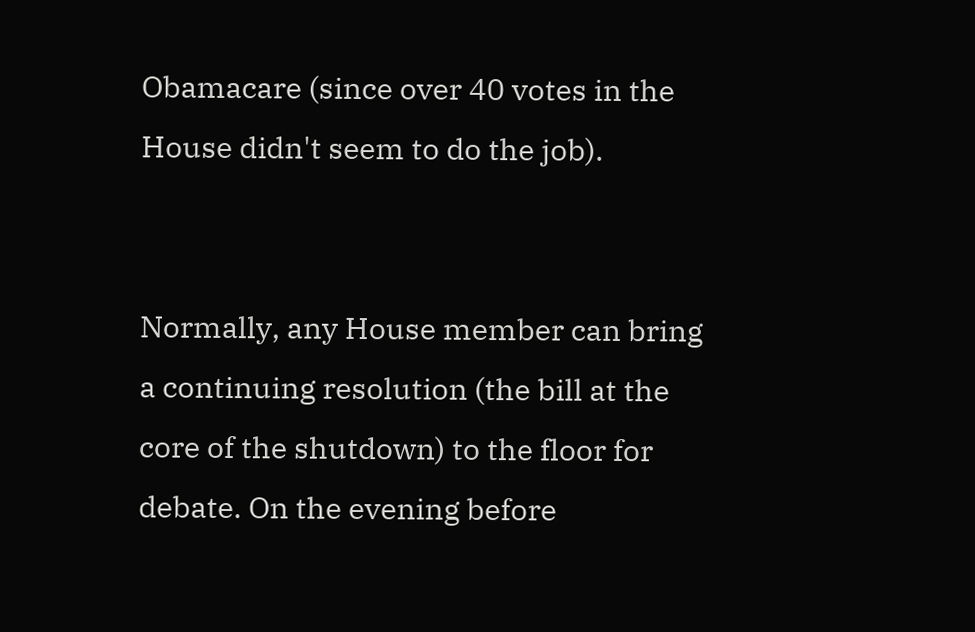Obamacare (since over 40 votes in the House didn't seem to do the job).


Normally, any House member can bring a continuing resolution (the bill at the core of the shutdown) to the floor for debate. On the evening before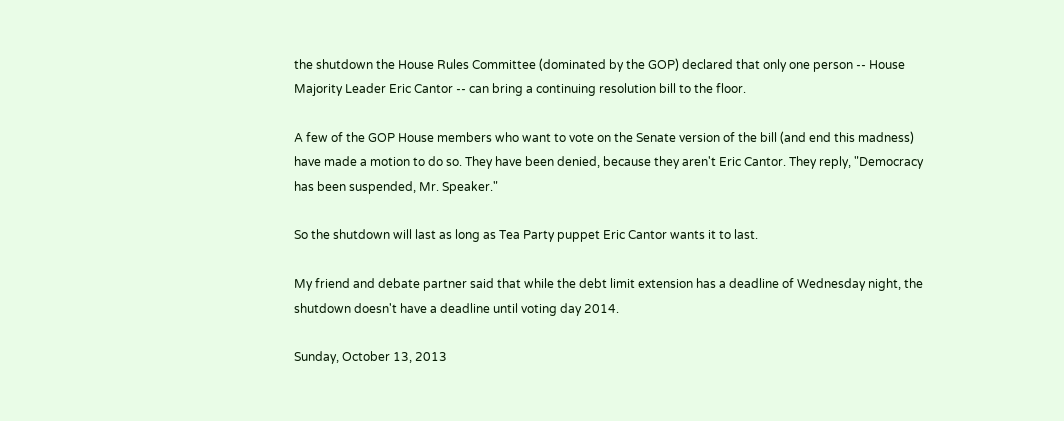the shutdown the House Rules Committee (dominated by the GOP) declared that only one person -- House Majority Leader Eric Cantor -- can bring a continuing resolution bill to the floor.

A few of the GOP House members who want to vote on the Senate version of the bill (and end this madness) have made a motion to do so. They have been denied, because they aren't Eric Cantor. They reply, "Democracy has been suspended, Mr. Speaker."

So the shutdown will last as long as Tea Party puppet Eric Cantor wants it to last.

My friend and debate partner said that while the debt limit extension has a deadline of Wednesday night, the shutdown doesn't have a deadline until voting day 2014.

Sunday, October 13, 2013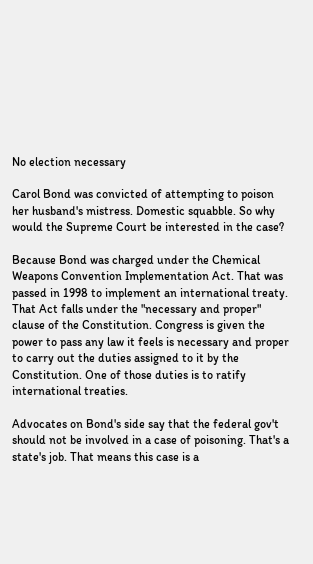No election necessary

Carol Bond was convicted of attempting to poison her husband's mistress. Domestic squabble. So why would the Supreme Court be interested in the case?

Because Bond was charged under the Chemical Weapons Convention Implementation Act. That was passed in 1998 to implement an international treaty. That Act falls under the "necessary and proper" clause of the Constitution. Congress is given the power to pass any law it feels is necessary and proper to carry out the duties assigned to it by the Constitution. One of those duties is to ratify international treaties.

Advocates on Bond's side say that the federal gov't should not be involved in a case of poisoning. That's a state's job. That means this case is a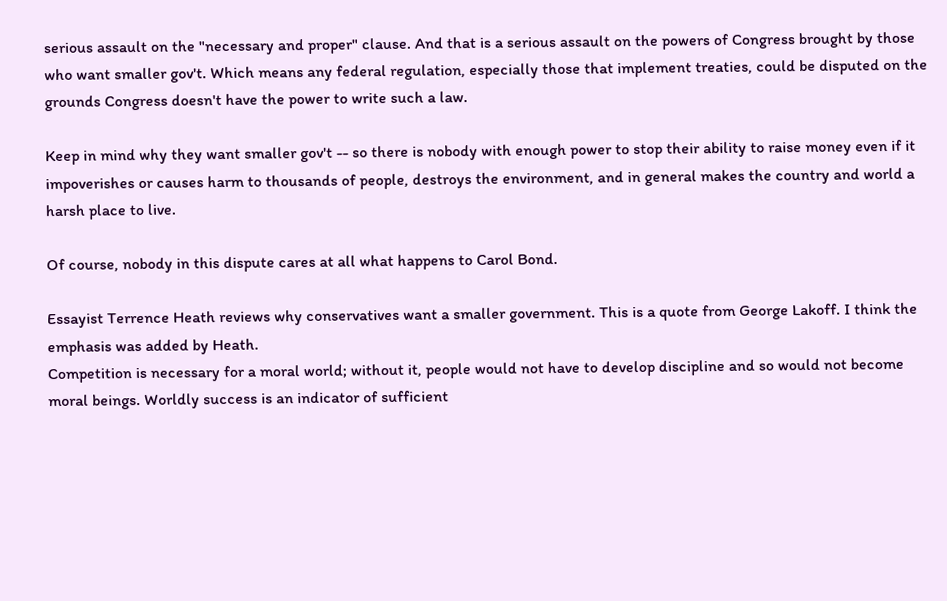serious assault on the "necessary and proper" clause. And that is a serious assault on the powers of Congress brought by those who want smaller gov't. Which means any federal regulation, especially those that implement treaties, could be disputed on the grounds Congress doesn't have the power to write such a law.

Keep in mind why they want smaller gov't -- so there is nobody with enough power to stop their ability to raise money even if it impoverishes or causes harm to thousands of people, destroys the environment, and in general makes the country and world a harsh place to live.

Of course, nobody in this dispute cares at all what happens to Carol Bond.

Essayist Terrence Heath reviews why conservatives want a smaller government. This is a quote from George Lakoff. I think the emphasis was added by Heath.
Competition is necessary for a moral world; without it, people would not have to develop discipline and so would not become moral beings. Worldly success is an indicator of sufficient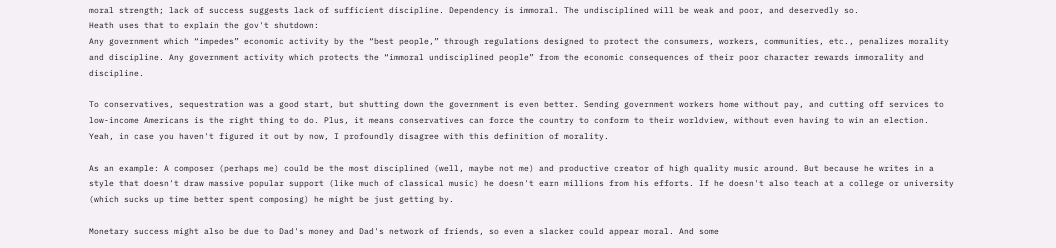moral strength; lack of success suggests lack of sufficient discipline. Dependency is immoral. The undisciplined will be weak and poor, and deservedly so.
Heath uses that to explain the gov't shutdown:
Any government which “impedes” economic activity by the “best people,” through regulations designed to protect the consumers, workers, communities, etc., penalizes morality and discipline. Any government activity which protects the “immoral undisciplined people” from the economic consequences of their poor character rewards immorality and discipline.

To conservatives, sequestration was a good start, but shutting down the government is even better. Sending government workers home without pay, and cutting off services to low-income Americans is the right thing to do. Plus, it means conservatives can force the country to conform to their worldview, without even having to win an election.
Yeah, in case you haven't figured it out by now, I profoundly disagree with this definition of morality.

As an example: A composer (perhaps me) could be the most disciplined (well, maybe not me) and productive creator of high quality music around. But because he writes in a style that doesn't draw massive popular support (like much of classical music) he doesn't earn millions from his efforts. If he doesn't also teach at a college or university (which sucks up time better spent composing) he might be just getting by.

Monetary success might also be due to Dad's money and Dad's network of friends, so even a slacker could appear moral. And some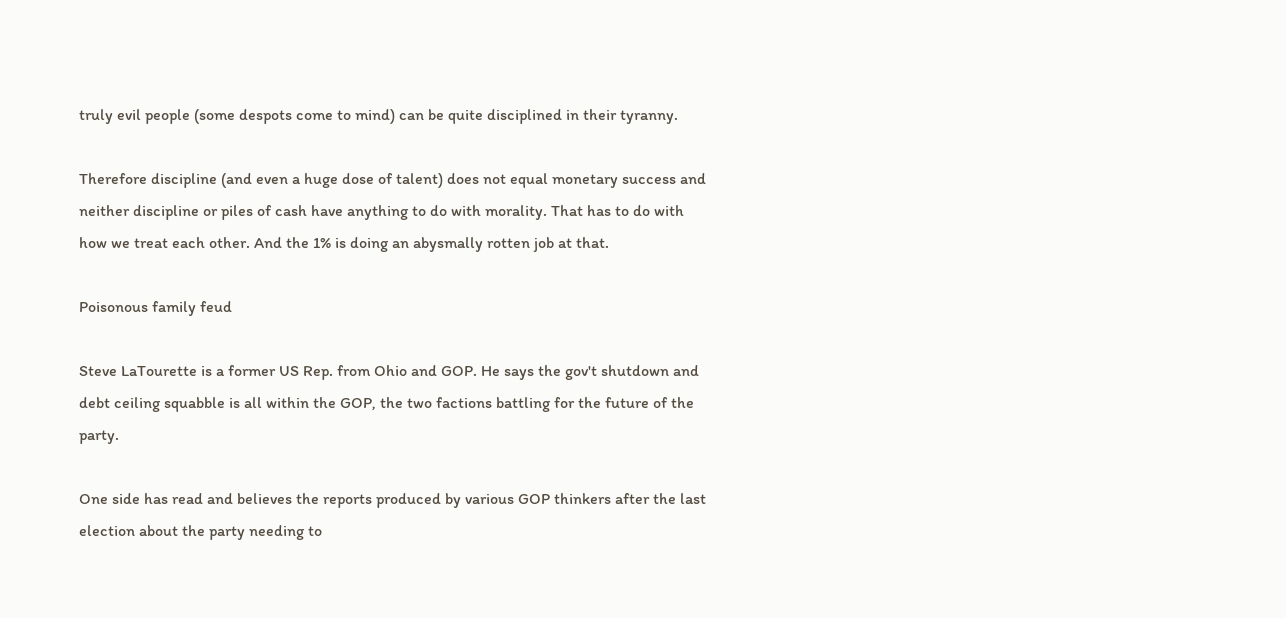truly evil people (some despots come to mind) can be quite disciplined in their tyranny.

Therefore discipline (and even a huge dose of talent) does not equal monetary success and neither discipline or piles of cash have anything to do with morality. That has to do with how we treat each other. And the 1% is doing an abysmally rotten job at that.

Poisonous family feud

Steve LaTourette is a former US Rep. from Ohio and GOP. He says the gov't shutdown and debt ceiling squabble is all within the GOP, the two factions battling for the future of the party.

One side has read and believes the reports produced by various GOP thinkers after the last election about the party needing to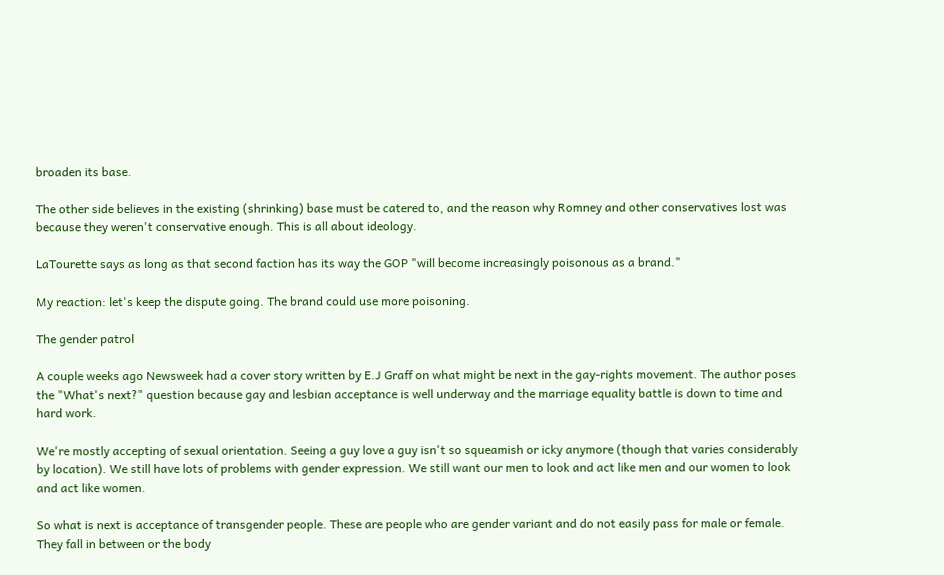broaden its base.

The other side believes in the existing (shrinking) base must be catered to, and the reason why Romney and other conservatives lost was because they weren't conservative enough. This is all about ideology.

LaTourette says as long as that second faction has its way the GOP "will become increasingly poisonous as a brand."

My reaction: let's keep the dispute going. The brand could use more poisoning.

The gender patrol

A couple weeks ago Newsweek had a cover story written by E.J Graff on what might be next in the gay-rights movement. The author poses the "What's next?" question because gay and lesbian acceptance is well underway and the marriage equality battle is down to time and hard work.

We're mostly accepting of sexual orientation. Seeing a guy love a guy isn't so squeamish or icky anymore (though that varies considerably by location). We still have lots of problems with gender expression. We still want our men to look and act like men and our women to look and act like women.

So what is next is acceptance of transgender people. These are people who are gender variant and do not easily pass for male or female. They fall in between or the body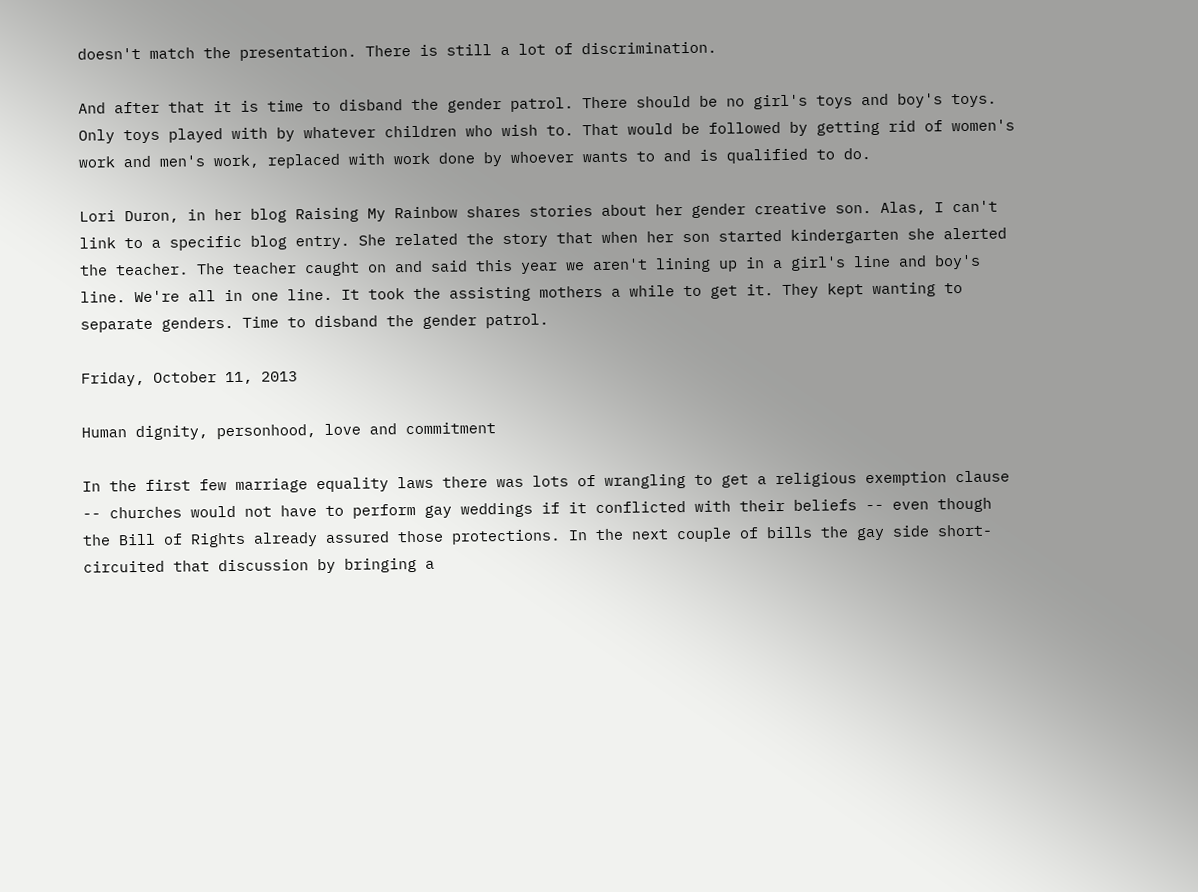doesn't match the presentation. There is still a lot of discrimination.

And after that it is time to disband the gender patrol. There should be no girl's toys and boy's toys. Only toys played with by whatever children who wish to. That would be followed by getting rid of women's work and men's work, replaced with work done by whoever wants to and is qualified to do.

Lori Duron, in her blog Raising My Rainbow shares stories about her gender creative son. Alas, I can't link to a specific blog entry. She related the story that when her son started kindergarten she alerted the teacher. The teacher caught on and said this year we aren't lining up in a girl's line and boy's line. We're all in one line. It took the assisting mothers a while to get it. They kept wanting to separate genders. Time to disband the gender patrol.

Friday, October 11, 2013

Human dignity, personhood, love and commitment

In the first few marriage equality laws there was lots of wrangling to get a religious exemption clause -- churches would not have to perform gay weddings if it conflicted with their beliefs -- even though the Bill of Rights already assured those protections. In the next couple of bills the gay side short-circuited that discussion by bringing a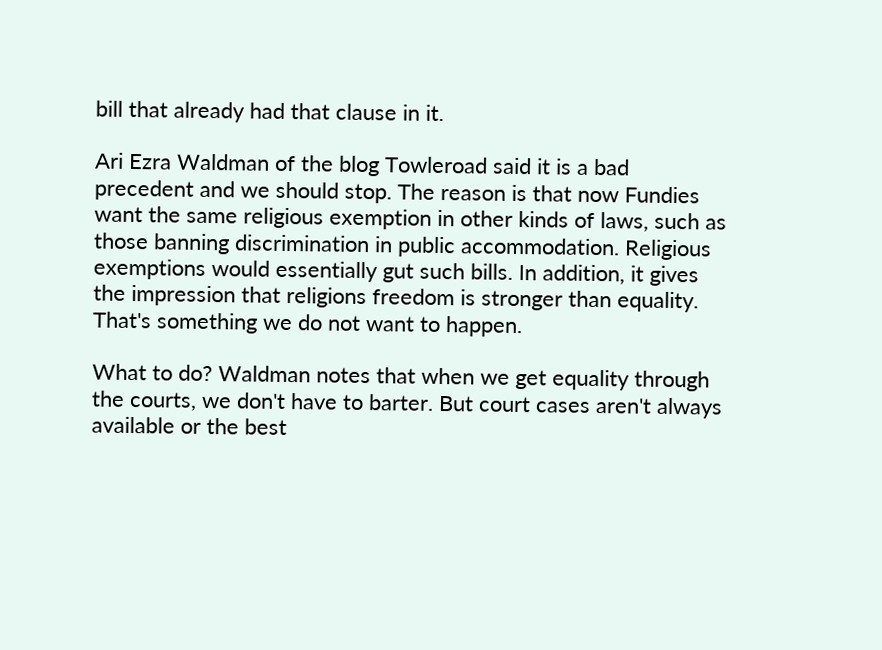bill that already had that clause in it.

Ari Ezra Waldman of the blog Towleroad said it is a bad precedent and we should stop. The reason is that now Fundies want the same religious exemption in other kinds of laws, such as those banning discrimination in public accommodation. Religious exemptions would essentially gut such bills. In addition, it gives the impression that religions freedom is stronger than equality. That's something we do not want to happen.

What to do? Waldman notes that when we get equality through the courts, we don't have to barter. But court cases aren't always available or the best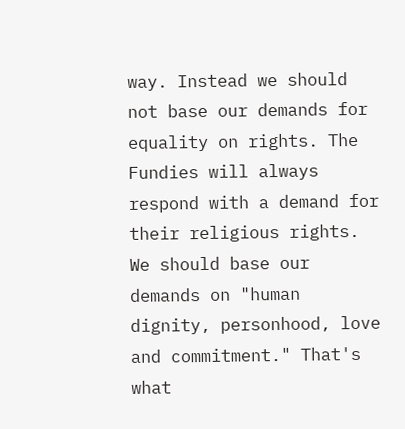way. Instead we should not base our demands for equality on rights. The Fundies will always respond with a demand for their religious rights. We should base our demands on "human dignity, personhood, love and commitment." That's what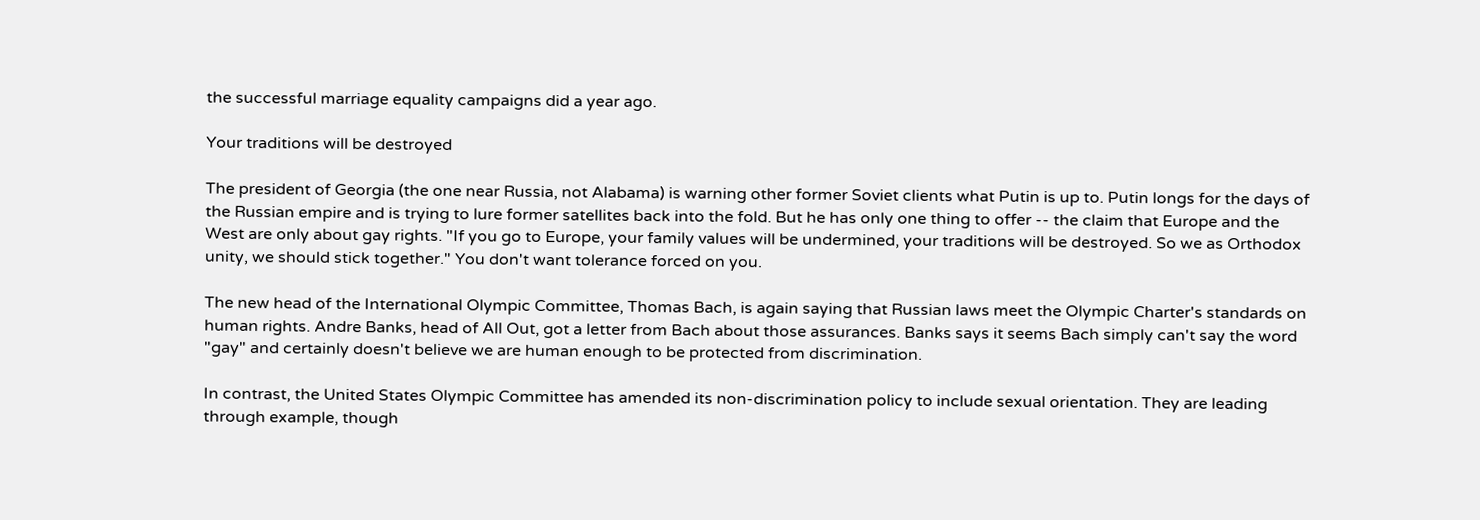the successful marriage equality campaigns did a year ago.

Your traditions will be destroyed

The president of Georgia (the one near Russia, not Alabama) is warning other former Soviet clients what Putin is up to. Putin longs for the days of the Russian empire and is trying to lure former satellites back into the fold. But he has only one thing to offer -- the claim that Europe and the West are only about gay rights. "If you go to Europe, your family values will be undermined, your traditions will be destroyed. So we as Orthodox unity, we should stick together." You don't want tolerance forced on you.

The new head of the International Olympic Committee, Thomas Bach, is again saying that Russian laws meet the Olympic Charter's standards on human rights. Andre Banks, head of All Out, got a letter from Bach about those assurances. Banks says it seems Bach simply can't say the word "gay" and certainly doesn't believe we are human enough to be protected from discrimination.

In contrast, the United States Olympic Committee has amended its non-discrimination policy to include sexual orientation. They are leading through example, though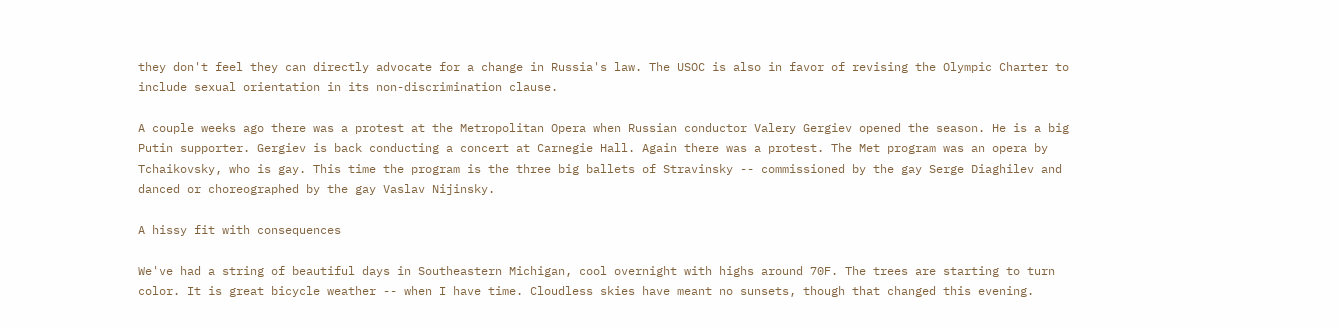they don't feel they can directly advocate for a change in Russia's law. The USOC is also in favor of revising the Olympic Charter to include sexual orientation in its non-discrimination clause.

A couple weeks ago there was a protest at the Metropolitan Opera when Russian conductor Valery Gergiev opened the season. He is a big Putin supporter. Gergiev is back conducting a concert at Carnegie Hall. Again there was a protest. The Met program was an opera by Tchaikovsky, who is gay. This time the program is the three big ballets of Stravinsky -- commissioned by the gay Serge Diaghilev and danced or choreographed by the gay Vaslav Nijinsky.

A hissy fit with consequences

We've had a string of beautiful days in Southeastern Michigan, cool overnight with highs around 70F. The trees are starting to turn color. It is great bicycle weather -- when I have time. Cloudless skies have meant no sunsets, though that changed this evening.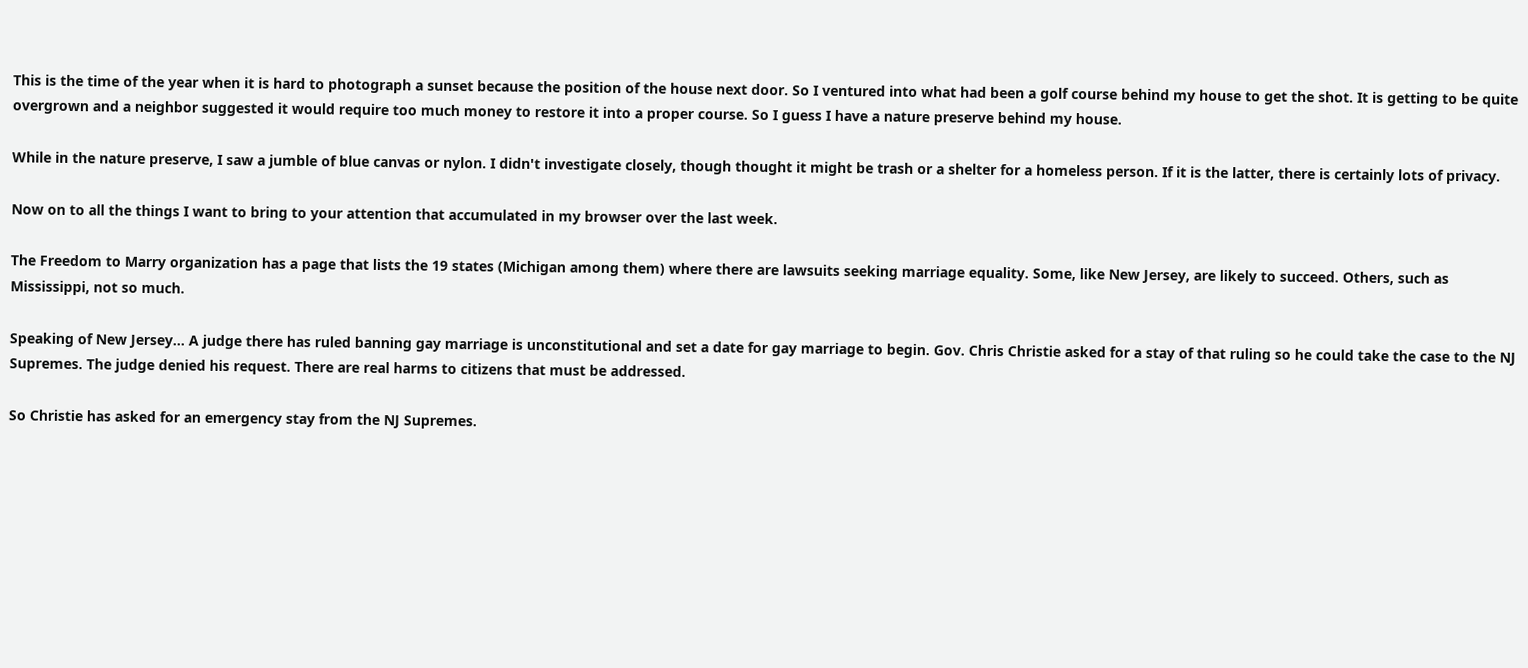This is the time of the year when it is hard to photograph a sunset because the position of the house next door. So I ventured into what had been a golf course behind my house to get the shot. It is getting to be quite overgrown and a neighbor suggested it would require too much money to restore it into a proper course. So I guess I have a nature preserve behind my house.

While in the nature preserve, I saw a jumble of blue canvas or nylon. I didn't investigate closely, though thought it might be trash or a shelter for a homeless person. If it is the latter, there is certainly lots of privacy.

Now on to all the things I want to bring to your attention that accumulated in my browser over the last week.

The Freedom to Marry organization has a page that lists the 19 states (Michigan among them) where there are lawsuits seeking marriage equality. Some, like New Jersey, are likely to succeed. Others, such as Mississippi, not so much.

Speaking of New Jersey… A judge there has ruled banning gay marriage is unconstitutional and set a date for gay marriage to begin. Gov. Chris Christie asked for a stay of that ruling so he could take the case to the NJ Supremes. The judge denied his request. There are real harms to citizens that must be addressed.

So Christie has asked for an emergency stay from the NJ Supremes.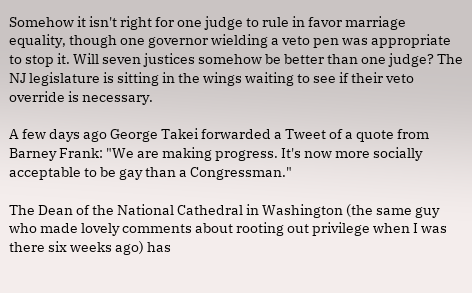Somehow it isn't right for one judge to rule in favor marriage equality, though one governor wielding a veto pen was appropriate to stop it. Will seven justices somehow be better than one judge? The NJ legislature is sitting in the wings waiting to see if their veto override is necessary.

A few days ago George Takei forwarded a Tweet of a quote from Barney Frank: "We are making progress. It's now more socially acceptable to be gay than a Congressman."

The Dean of the National Cathedral in Washington (the same guy who made lovely comments about rooting out privilege when I was there six weeks ago) has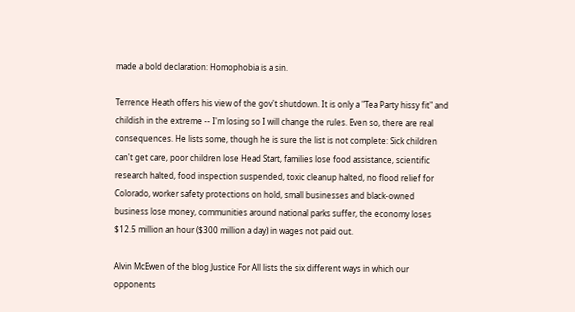made a bold declaration: Homophobia is a sin.

Terrence Heath offers his view of the gov't shutdown. It is only a "Tea Party hissy fit" and childish in the extreme -- I'm losing so I will change the rules. Even so, there are real consequences. He lists some, though he is sure the list is not complete: Sick children can't get care, poor children lose Head Start, families lose food assistance, scientific research halted, food inspection suspended, toxic cleanup halted, no flood relief for Colorado, worker safety protections on hold, small businesses and black-owned business lose money, communities around national parks suffer, the economy loses $12.5 million an hour ($300 million a day) in wages not paid out.

Alvin McEwen of the blog Justice For All lists the six different ways in which our opponents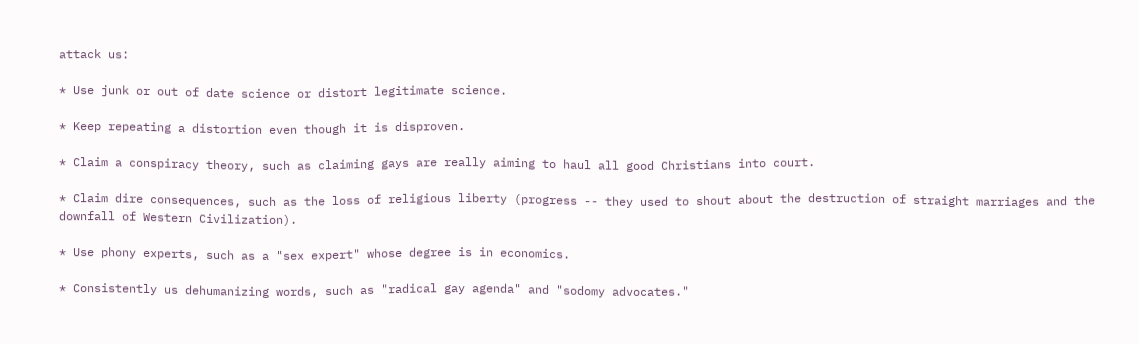attack us:

* Use junk or out of date science or distort legitimate science.

* Keep repeating a distortion even though it is disproven.

* Claim a conspiracy theory, such as claiming gays are really aiming to haul all good Christians into court.

* Claim dire consequences, such as the loss of religious liberty (progress -- they used to shout about the destruction of straight marriages and the downfall of Western Civilization).

* Use phony experts, such as a "sex expert" whose degree is in economics.

* Consistently us dehumanizing words, such as "radical gay agenda" and "sodomy advocates."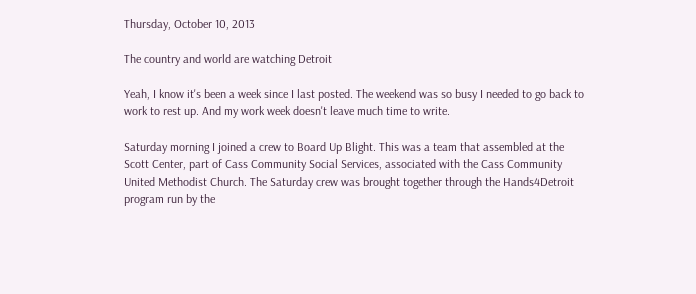Thursday, October 10, 2013

The country and world are watching Detroit

Yeah, I know it's been a week since I last posted. The weekend was so busy I needed to go back to work to rest up. And my work week doesn't leave much time to write.

Saturday morning I joined a crew to Board Up Blight. This was a team that assembled at the Scott Center, part of Cass Community Social Services, associated with the Cass Community United Methodist Church. The Saturday crew was brought together through the Hands4Detroit program run by the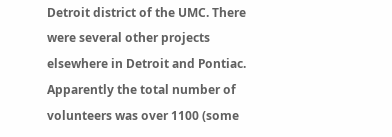Detroit district of the UMC. There were several other projects elsewhere in Detroit and Pontiac. Apparently the total number of volunteers was over 1100 (some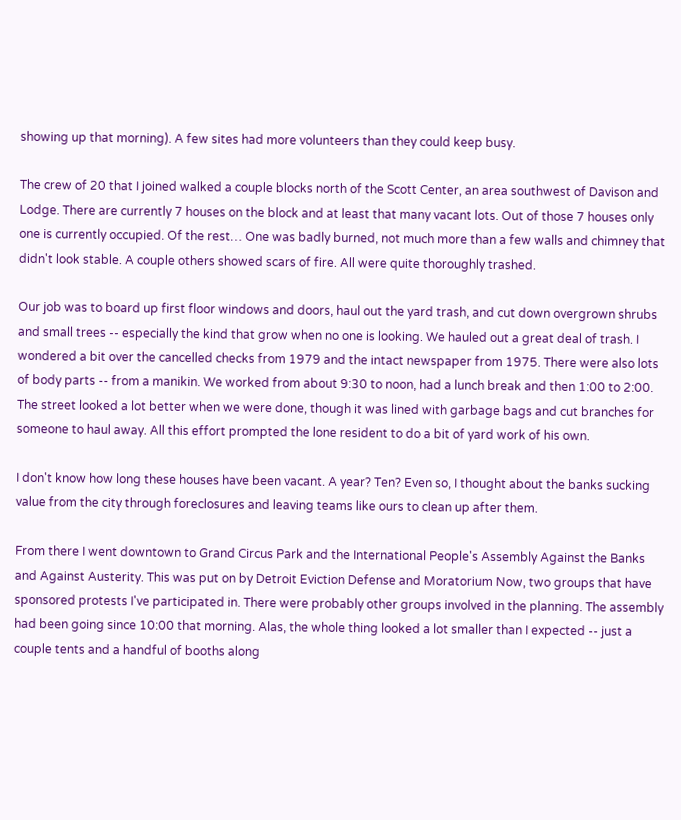showing up that morning). A few sites had more volunteers than they could keep busy.

The crew of 20 that I joined walked a couple blocks north of the Scott Center, an area southwest of Davison and Lodge. There are currently 7 houses on the block and at least that many vacant lots. Out of those 7 houses only one is currently occupied. Of the rest… One was badly burned, not much more than a few walls and chimney that didn't look stable. A couple others showed scars of fire. All were quite thoroughly trashed.

Our job was to board up first floor windows and doors, haul out the yard trash, and cut down overgrown shrubs and small trees -- especially the kind that grow when no one is looking. We hauled out a great deal of trash. I wondered a bit over the cancelled checks from 1979 and the intact newspaper from 1975. There were also lots of body parts -- from a manikin. We worked from about 9:30 to noon, had a lunch break and then 1:00 to 2:00. The street looked a lot better when we were done, though it was lined with garbage bags and cut branches for someone to haul away. All this effort prompted the lone resident to do a bit of yard work of his own.

I don't know how long these houses have been vacant. A year? Ten? Even so, I thought about the banks sucking value from the city through foreclosures and leaving teams like ours to clean up after them.

From there I went downtown to Grand Circus Park and the International People's Assembly Against the Banks and Against Austerity. This was put on by Detroit Eviction Defense and Moratorium Now, two groups that have sponsored protests I've participated in. There were probably other groups involved in the planning. The assembly had been going since 10:00 that morning. Alas, the whole thing looked a lot smaller than I expected -- just a couple tents and a handful of booths along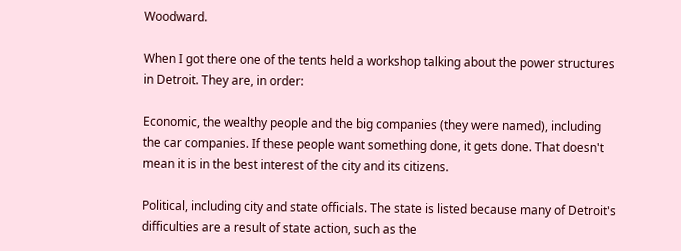Woodward.

When I got there one of the tents held a workshop talking about the power structures in Detroit. They are, in order:

Economic, the wealthy people and the big companies (they were named), including the car companies. If these people want something done, it gets done. That doesn't mean it is in the best interest of the city and its citizens.

Political, including city and state officials. The state is listed because many of Detroit's difficulties are a result of state action, such as the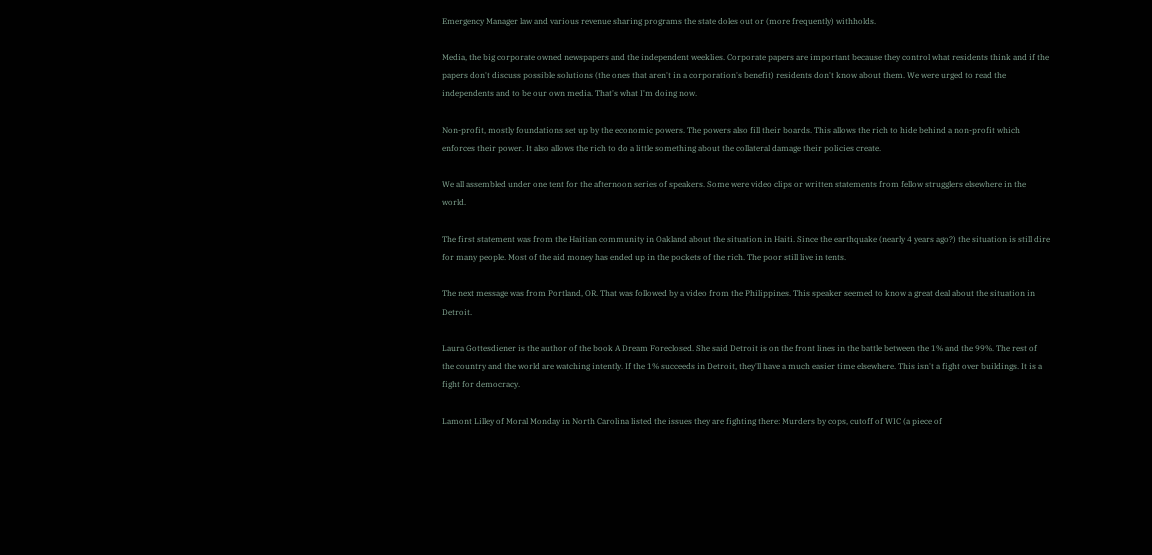Emergency Manager law and various revenue sharing programs the state doles out or (more frequently) withholds.

Media, the big corporate owned newspapers and the independent weeklies. Corporate papers are important because they control what residents think and if the papers don't discuss possible solutions (the ones that aren't in a corporation's benefit) residents don't know about them. We were urged to read the independents and to be our own media. That's what I'm doing now.

Non-profit, mostly foundations set up by the economic powers. The powers also fill their boards. This allows the rich to hide behind a non-profit which enforces their power. It also allows the rich to do a little something about the collateral damage their policies create.

We all assembled under one tent for the afternoon series of speakers. Some were video clips or written statements from fellow strugglers elsewhere in the world.

The first statement was from the Haitian community in Oakland about the situation in Haiti. Since the earthquake (nearly 4 years ago?) the situation is still dire for many people. Most of the aid money has ended up in the pockets of the rich. The poor still live in tents.

The next message was from Portland, OR. That was followed by a video from the Philippines. This speaker seemed to know a great deal about the situation in Detroit.

Laura Gottesdiener is the author of the book A Dream Foreclosed. She said Detroit is on the front lines in the battle between the 1% and the 99%. The rest of the country and the world are watching intently. If the 1% succeeds in Detroit, they'll have a much easier time elsewhere. This isn't a fight over buildings. It is a fight for democracy.

Lamont Lilley of Moral Monday in North Carolina listed the issues they are fighting there: Murders by cops, cutoff of WIC (a piece of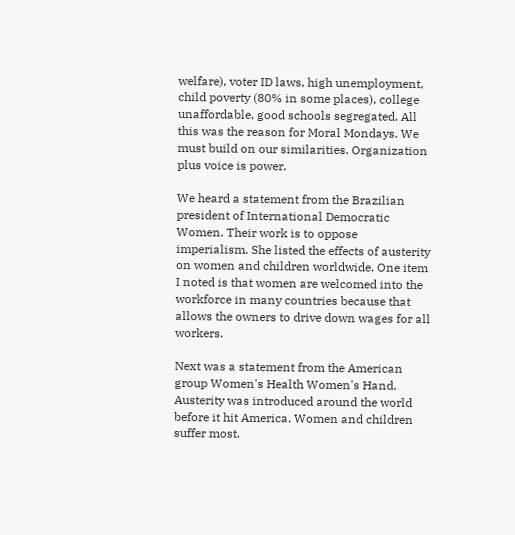welfare), voter ID laws, high unemployment, child poverty (80% in some places), college unaffordable, good schools segregated. All this was the reason for Moral Mondays. We must build on our similarities. Organization plus voice is power.

We heard a statement from the Brazilian president of International Democratic Women. Their work is to oppose imperialism. She listed the effects of austerity on women and children worldwide. One item I noted is that women are welcomed into the workforce in many countries because that allows the owners to drive down wages for all workers.

Next was a statement from the American group Women's Health Women's Hand. Austerity was introduced around the world before it hit America. Women and children suffer most.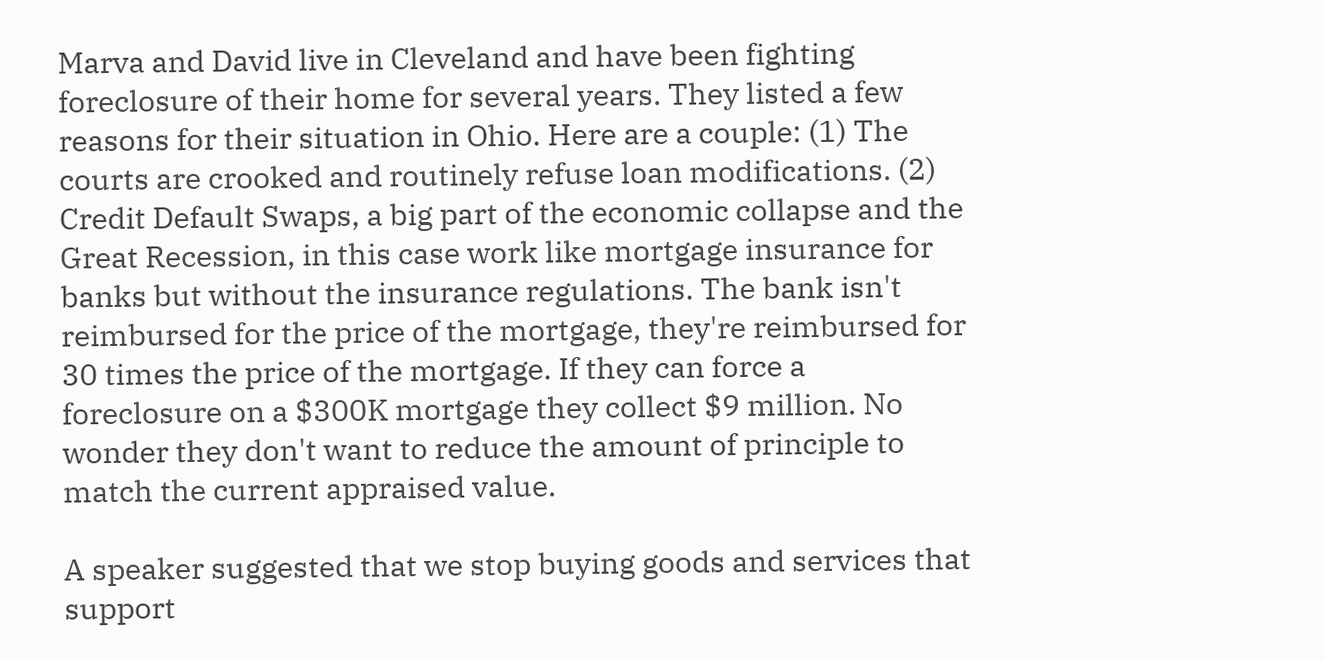Marva and David live in Cleveland and have been fighting foreclosure of their home for several years. They listed a few reasons for their situation in Ohio. Here are a couple: (1) The courts are crooked and routinely refuse loan modifications. (2) Credit Default Swaps, a big part of the economic collapse and the Great Recession, in this case work like mortgage insurance for banks but without the insurance regulations. The bank isn't reimbursed for the price of the mortgage, they're reimbursed for 30 times the price of the mortgage. If they can force a foreclosure on a $300K mortgage they collect $9 million. No wonder they don't want to reduce the amount of principle to match the current appraised value.

A speaker suggested that we stop buying goods and services that support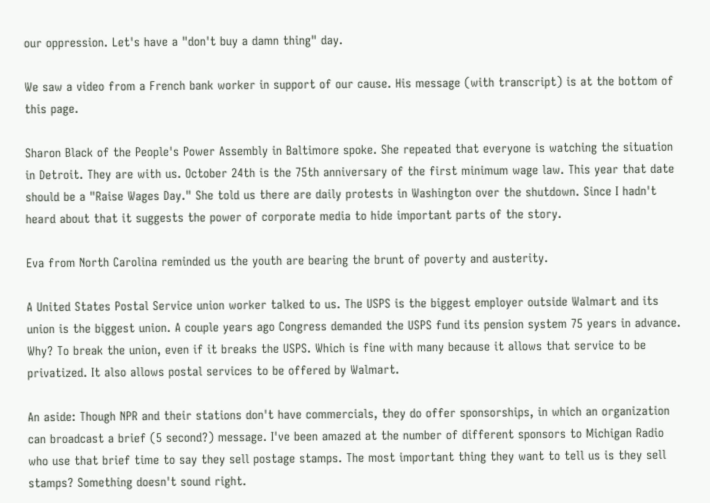our oppression. Let's have a "don't buy a damn thing" day.

We saw a video from a French bank worker in support of our cause. His message (with transcript) is at the bottom of this page.

Sharon Black of the People's Power Assembly in Baltimore spoke. She repeated that everyone is watching the situation in Detroit. They are with us. October 24th is the 75th anniversary of the first minimum wage law. This year that date should be a "Raise Wages Day." She told us there are daily protests in Washington over the shutdown. Since I hadn't heard about that it suggests the power of corporate media to hide important parts of the story.

Eva from North Carolina reminded us the youth are bearing the brunt of poverty and austerity.

A United States Postal Service union worker talked to us. The USPS is the biggest employer outside Walmart and its union is the biggest union. A couple years ago Congress demanded the USPS fund its pension system 75 years in advance. Why? To break the union, even if it breaks the USPS. Which is fine with many because it allows that service to be privatized. It also allows postal services to be offered by Walmart.

An aside: Though NPR and their stations don't have commercials, they do offer sponsorships, in which an organization can broadcast a brief (5 second?) message. I've been amazed at the number of different sponsors to Michigan Radio who use that brief time to say they sell postage stamps. The most important thing they want to tell us is they sell stamps? Something doesn't sound right.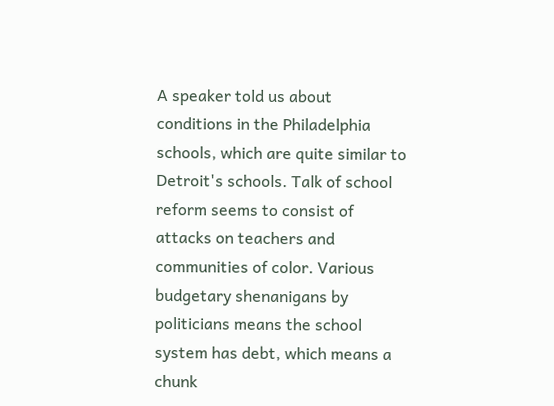A speaker told us about conditions in the Philadelphia schools, which are quite similar to Detroit's schools. Talk of school reform seems to consist of attacks on teachers and communities of color. Various budgetary shenanigans by politicians means the school system has debt, which means a chunk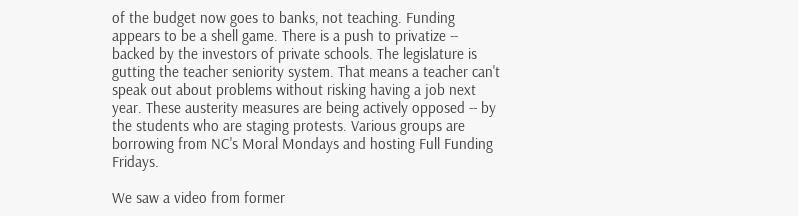of the budget now goes to banks, not teaching. Funding appears to be a shell game. There is a push to privatize -- backed by the investors of private schools. The legislature is gutting the teacher seniority system. That means a teacher can't speak out about problems without risking having a job next year. These austerity measures are being actively opposed -- by the students who are staging protests. Various groups are borrowing from NC's Moral Mondays and hosting Full Funding Fridays.

We saw a video from former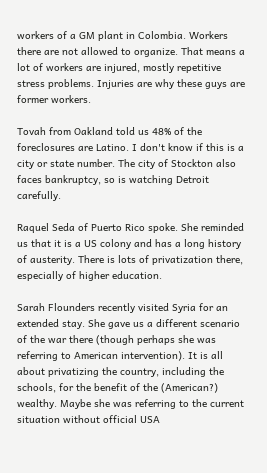workers of a GM plant in Colombia. Workers there are not allowed to organize. That means a lot of workers are injured, mostly repetitive stress problems. Injuries are why these guys are former workers.

Tovah from Oakland told us 48% of the foreclosures are Latino. I don't know if this is a city or state number. The city of Stockton also faces bankruptcy, so is watching Detroit carefully.

Raquel Seda of Puerto Rico spoke. She reminded us that it is a US colony and has a long history of austerity. There is lots of privatization there, especially of higher education.

Sarah Flounders recently visited Syria for an extended stay. She gave us a different scenario of the war there (though perhaps she was referring to American intervention). It is all about privatizing the country, including the schools, for the benefit of the (American?) wealthy. Maybe she was referring to the current situation without official USA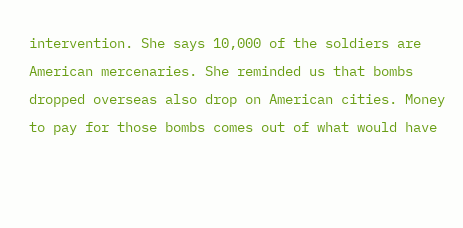intervention. She says 10,000 of the soldiers are American mercenaries. She reminded us that bombs dropped overseas also drop on American cities. Money to pay for those bombs comes out of what would have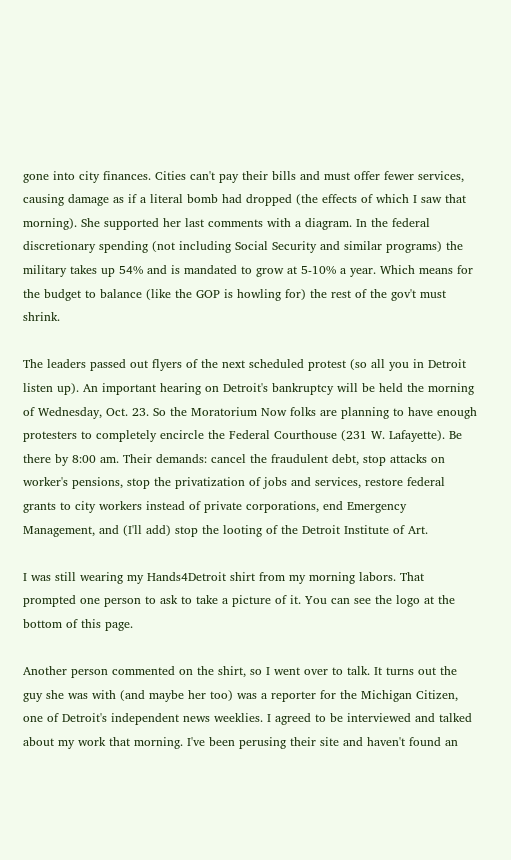gone into city finances. Cities can't pay their bills and must offer fewer services, causing damage as if a literal bomb had dropped (the effects of which I saw that morning). She supported her last comments with a diagram. In the federal discretionary spending (not including Social Security and similar programs) the military takes up 54% and is mandated to grow at 5-10% a year. Which means for the budget to balance (like the GOP is howling for) the rest of the gov't must shrink.

The leaders passed out flyers of the next scheduled protest (so all you in Detroit listen up). An important hearing on Detroit's bankruptcy will be held the morning of Wednesday, Oct. 23. So the Moratorium Now folks are planning to have enough protesters to completely encircle the Federal Courthouse (231 W. Lafayette). Be there by 8:00 am. Their demands: cancel the fraudulent debt, stop attacks on worker's pensions, stop the privatization of jobs and services, restore federal grants to city workers instead of private corporations, end Emergency Management, and (I'll add) stop the looting of the Detroit Institute of Art.

I was still wearing my Hands4Detroit shirt from my morning labors. That prompted one person to ask to take a picture of it. You can see the logo at the bottom of this page.

Another person commented on the shirt, so I went over to talk. It turns out the guy she was with (and maybe her too) was a reporter for the Michigan Citizen, one of Detroit's independent news weeklies. I agreed to be interviewed and talked about my work that morning. I've been perusing their site and haven't found an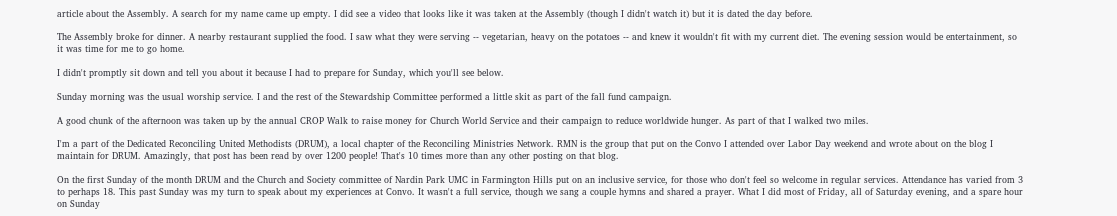article about the Assembly. A search for my name came up empty. I did see a video that looks like it was taken at the Assembly (though I didn't watch it) but it is dated the day before.

The Assembly broke for dinner. A nearby restaurant supplied the food. I saw what they were serving -- vegetarian, heavy on the potatoes -- and knew it wouldn't fit with my current diet. The evening session would be entertainment, so it was time for me to go home.

I didn't promptly sit down and tell you about it because I had to prepare for Sunday, which you'll see below.

Sunday morning was the usual worship service. I and the rest of the Stewardship Committee performed a little skit as part of the fall fund campaign.

A good chunk of the afternoon was taken up by the annual CROP Walk to raise money for Church World Service and their campaign to reduce worldwide hunger. As part of that I walked two miles.

I'm a part of the Dedicated Reconciling United Methodists (DRUM), a local chapter of the Reconciling Ministries Network. RMN is the group that put on the Convo I attended over Labor Day weekend and wrote about on the blog I maintain for DRUM. Amazingly, that post has been read by over 1200 people! That's 10 times more than any other posting on that blog.

On the first Sunday of the month DRUM and the Church and Society committee of Nardin Park UMC in Farmington Hills put on an inclusive service, for those who don't feel so welcome in regular services. Attendance has varied from 3 to perhaps 18. This past Sunday was my turn to speak about my experiences at Convo. It wasn't a full service, though we sang a couple hymns and shared a prayer. What I did most of Friday, all of Saturday evening, and a spare hour on Sunday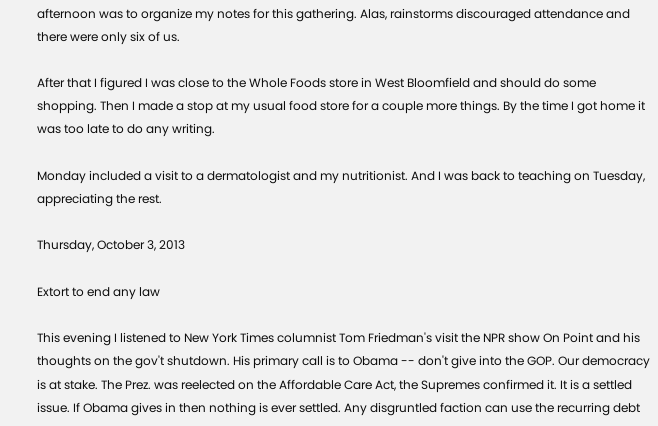afternoon was to organize my notes for this gathering. Alas, rainstorms discouraged attendance and there were only six of us.

After that I figured I was close to the Whole Foods store in West Bloomfield and should do some shopping. Then I made a stop at my usual food store for a couple more things. By the time I got home it was too late to do any writing.

Monday included a visit to a dermatologist and my nutritionist. And I was back to teaching on Tuesday, appreciating the rest.

Thursday, October 3, 2013

Extort to end any law

This evening I listened to New York Times columnist Tom Friedman's visit the NPR show On Point and his thoughts on the gov't shutdown. His primary call is to Obama -- don't give into the GOP. Our democracy is at stake. The Prez. was reelected on the Affordable Care Act, the Supremes confirmed it. It is a settled issue. If Obama gives in then nothing is ever settled. Any disgruntled faction can use the recurring debt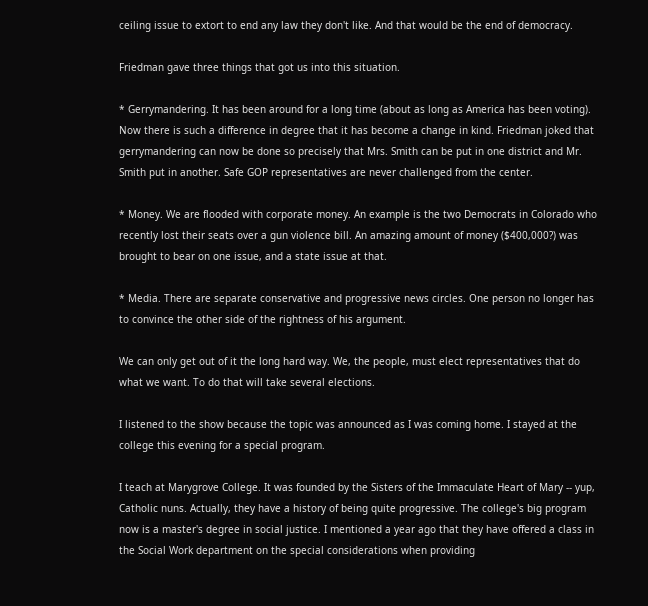ceiling issue to extort to end any law they don't like. And that would be the end of democracy.

Friedman gave three things that got us into this situation.

* Gerrymandering. It has been around for a long time (about as long as America has been voting). Now there is such a difference in degree that it has become a change in kind. Friedman joked that gerrymandering can now be done so precisely that Mrs. Smith can be put in one district and Mr. Smith put in another. Safe GOP representatives are never challenged from the center.

* Money. We are flooded with corporate money. An example is the two Democrats in Colorado who recently lost their seats over a gun violence bill. An amazing amount of money ($400,000?) was brought to bear on one issue, and a state issue at that.

* Media. There are separate conservative and progressive news circles. One person no longer has to convince the other side of the rightness of his argument.

We can only get out of it the long hard way. We, the people, must elect representatives that do what we want. To do that will take several elections.

I listened to the show because the topic was announced as I was coming home. I stayed at the college this evening for a special program.

I teach at Marygrove College. It was founded by the Sisters of the Immaculate Heart of Mary -- yup, Catholic nuns. Actually, they have a history of being quite progressive. The college's big program now is a master's degree in social justice. I mentioned a year ago that they have offered a class in the Social Work department on the special considerations when providing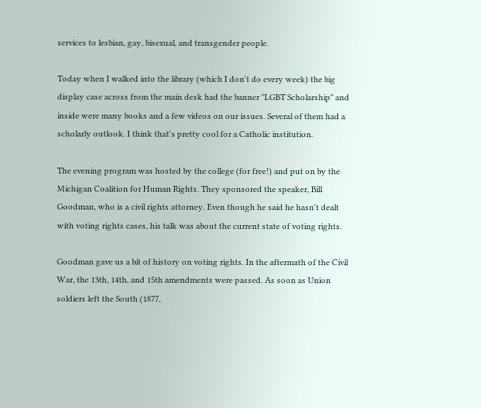services to lesbian, gay, bisexual, and transgender people.

Today when I walked into the library (which I don't do every week) the big display case across from the main desk had the banner "LGBT Scholarship" and inside were many books and a few videos on our issues. Several of them had a scholarly outlook. I think that's pretty cool for a Catholic institution.

The evening program was hosted by the college (for free!) and put on by the Michigan Coalition for Human Rights. They sponsored the speaker, Bill Goodman, who is a civil rights attorney. Even though he said he hasn't dealt with voting rights cases, his talk was about the current state of voting rights.

Goodman gave us a bit of history on voting rights. In the aftermath of the Civil War, the 13th, 14th, and 15th amendments were passed. As soon as Union soldiers left the South (1877,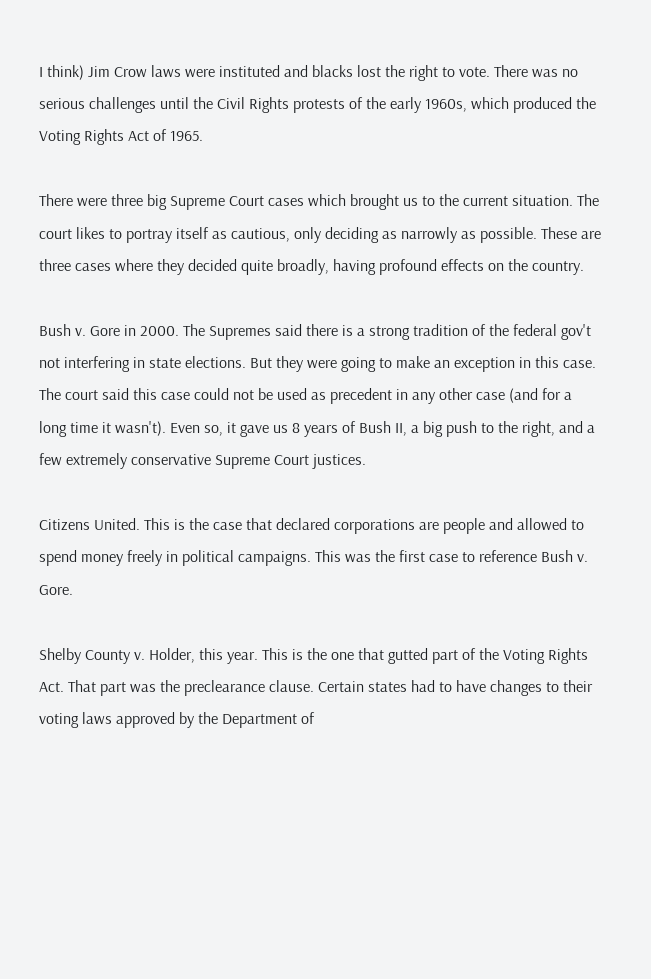I think) Jim Crow laws were instituted and blacks lost the right to vote. There was no serious challenges until the Civil Rights protests of the early 1960s, which produced the Voting Rights Act of 1965.

There were three big Supreme Court cases which brought us to the current situation. The court likes to portray itself as cautious, only deciding as narrowly as possible. These are three cases where they decided quite broadly, having profound effects on the country.

Bush v. Gore in 2000. The Supremes said there is a strong tradition of the federal gov't not interfering in state elections. But they were going to make an exception in this case. The court said this case could not be used as precedent in any other case (and for a long time it wasn't). Even so, it gave us 8 years of Bush II, a big push to the right, and a few extremely conservative Supreme Court justices.

Citizens United. This is the case that declared corporations are people and allowed to spend money freely in political campaigns. This was the first case to reference Bush v. Gore.

Shelby County v. Holder, this year. This is the one that gutted part of the Voting Rights Act. That part was the preclearance clause. Certain states had to have changes to their voting laws approved by the Department of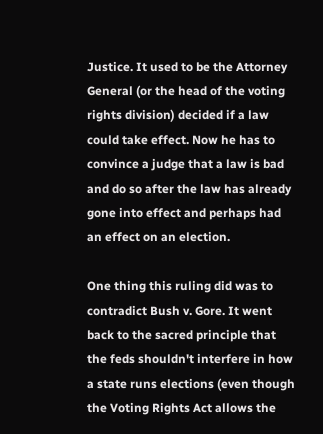Justice. It used to be the Attorney General (or the head of the voting rights division) decided if a law could take effect. Now he has to convince a judge that a law is bad and do so after the law has already gone into effect and perhaps had an effect on an election.

One thing this ruling did was to contradict Bush v. Gore. It went back to the sacred principle that the feds shouldn't interfere in how a state runs elections (even though the Voting Rights Act allows the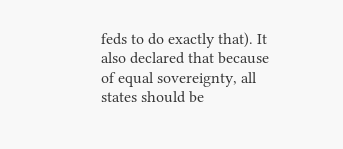feds to do exactly that). It also declared that because of equal sovereignty, all states should be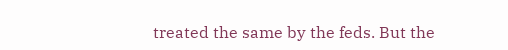treated the same by the feds. But the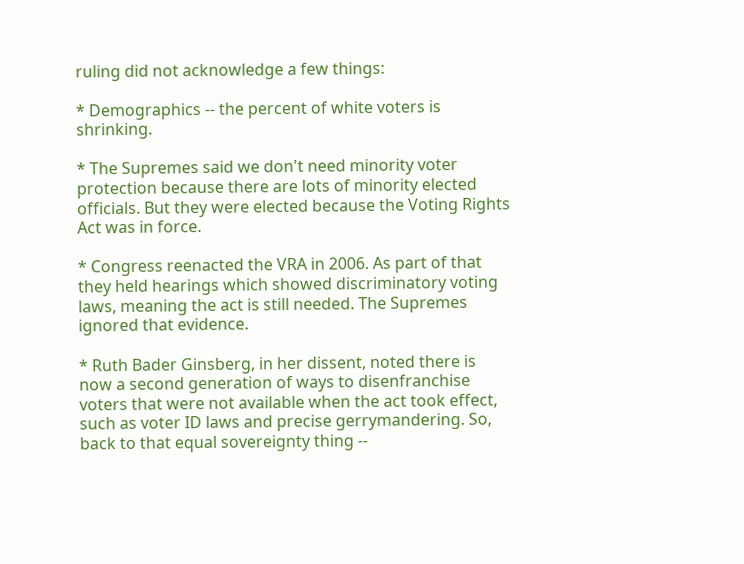ruling did not acknowledge a few things:

* Demographics -- the percent of white voters is shrinking.

* The Supremes said we don't need minority voter protection because there are lots of minority elected officials. But they were elected because the Voting Rights Act was in force.

* Congress reenacted the VRA in 2006. As part of that they held hearings which showed discriminatory voting laws, meaning the act is still needed. The Supremes ignored that evidence.

* Ruth Bader Ginsberg, in her dissent, noted there is now a second generation of ways to disenfranchise voters that were not available when the act took effect, such as voter ID laws and precise gerrymandering. So, back to that equal sovereignty thing --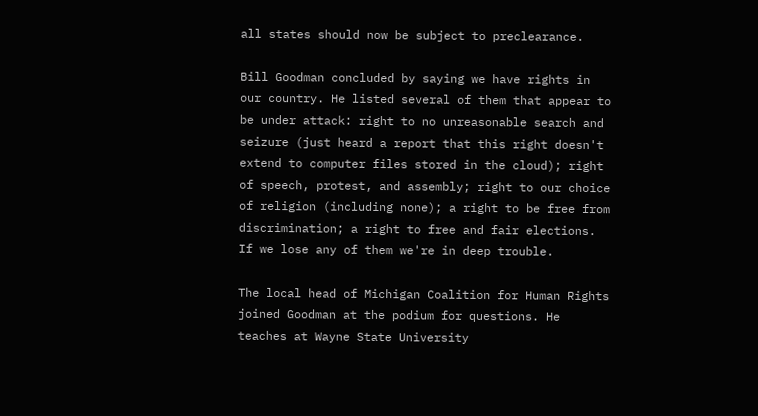all states should now be subject to preclearance.

Bill Goodman concluded by saying we have rights in our country. He listed several of them that appear to be under attack: right to no unreasonable search and seizure (just heard a report that this right doesn't extend to computer files stored in the cloud); right of speech, protest, and assembly; right to our choice of religion (including none); a right to be free from discrimination; a right to free and fair elections. If we lose any of them we're in deep trouble.

The local head of Michigan Coalition for Human Rights joined Goodman at the podium for questions. He teaches at Wayne State University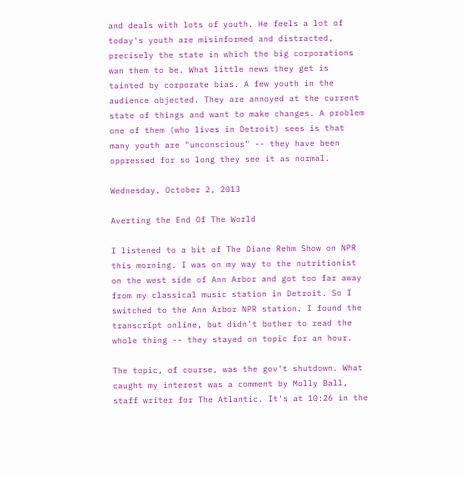and deals with lots of youth. He feels a lot of today's youth are misinformed and distracted, precisely the state in which the big corporations wan them to be. What little news they get is tainted by corporate bias. A few youth in the audience objected. They are annoyed at the current state of things and want to make changes. A problem one of them (who lives in Detroit) sees is that many youth are "unconscious" -- they have been oppressed for so long they see it as normal.

Wednesday, October 2, 2013

Averting the End Of The World

I listened to a bit of The Diane Rehm Show on NPR this morning. I was on my way to the nutritionist on the west side of Ann Arbor and got too far away from my classical music station in Detroit. So I switched to the Ann Arbor NPR station. I found the transcript online, but didn't bother to read the whole thing -- they stayed on topic for an hour.

The topic, of course, was the gov't shutdown. What caught my interest was a comment by Molly Ball, staff writer for The Atlantic. It's at 10:26 in the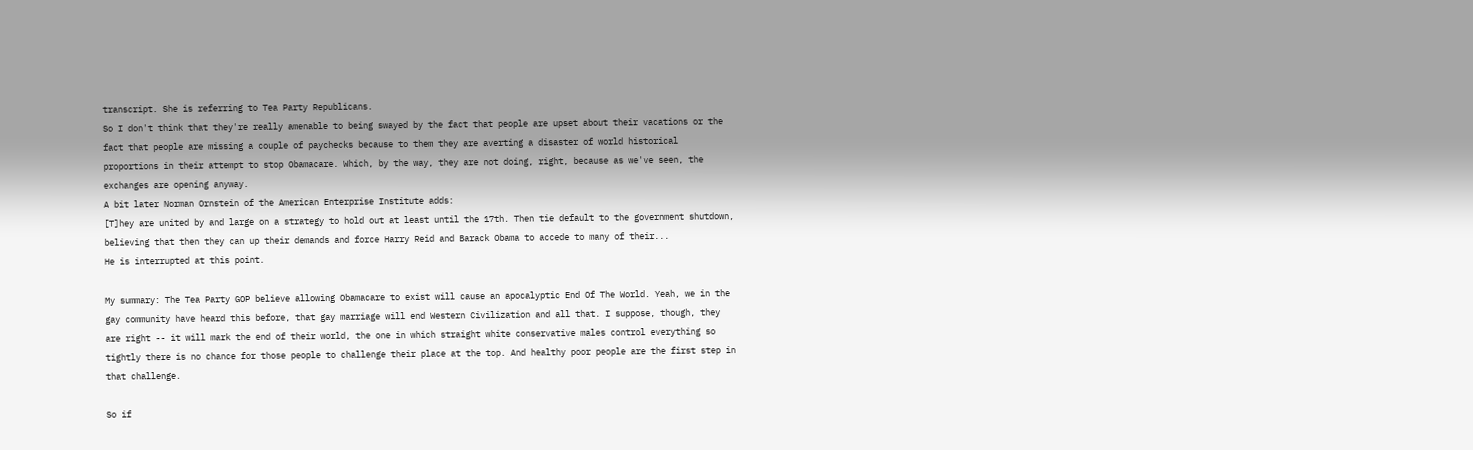transcript. She is referring to Tea Party Republicans.
So I don't think that they're really amenable to being swayed by the fact that people are upset about their vacations or the fact that people are missing a couple of paychecks because to them they are averting a disaster of world historical proportions in their attempt to stop Obamacare. Which, by the way, they are not doing, right, because as we've seen, the exchanges are opening anyway.
A bit later Norman Ornstein of the American Enterprise Institute adds:
[T]hey are united by and large on a strategy to hold out at least until the 17th. Then tie default to the government shutdown, believing that then they can up their demands and force Harry Reid and Barack Obama to accede to many of their...
He is interrupted at this point.

My summary: The Tea Party GOP believe allowing Obamacare to exist will cause an apocalyptic End Of The World. Yeah, we in the gay community have heard this before, that gay marriage will end Western Civilization and all that. I suppose, though, they are right -- it will mark the end of their world, the one in which straight white conservative males control everything so tightly there is no chance for those people to challenge their place at the top. And healthy poor people are the first step in that challenge.

So if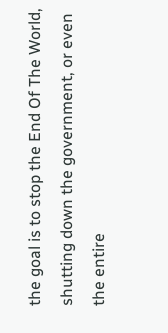the goal is to stop the End Of The World, shutting down the government, or even the entire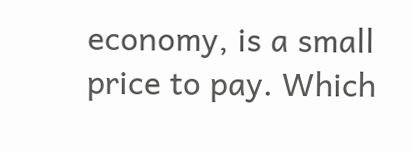economy, is a small price to pay. Which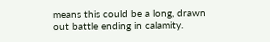means this could be a long, drawn out battle ending in calamity.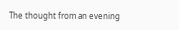The thought from an evening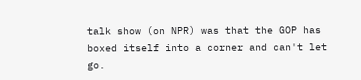talk show (on NPR) was that the GOP has boxed itself into a corner and can't let go.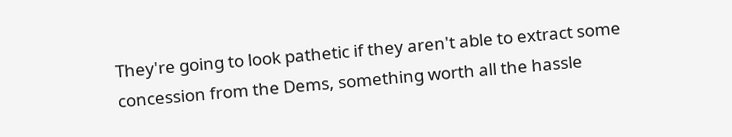They're going to look pathetic if they aren't able to extract some concession from the Dems, something worth all the hassle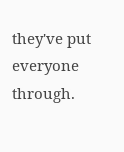they've put everyone through.